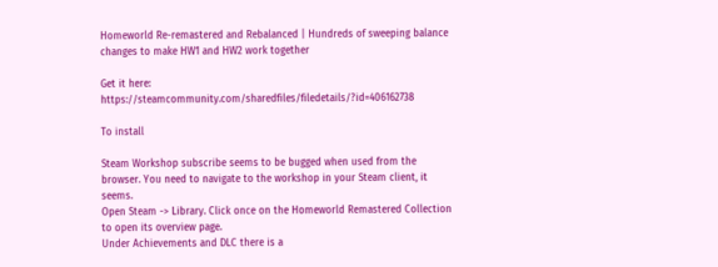Homeworld Re-remastered and Rebalanced | Hundreds of sweeping balance changes to make HW1 and HW2 work together

Get it here: https://steamcommunity.com/sharedfiles/filedetails/?id=406162738

To install

Steam Workshop subscribe seems to be bugged when used from the browser. You need to navigate to the workshop in your Steam client, it seems.
Open Steam -> Library. Click once on the Homeworld Remastered Collection to open its overview page.
Under Achievements and DLC there is a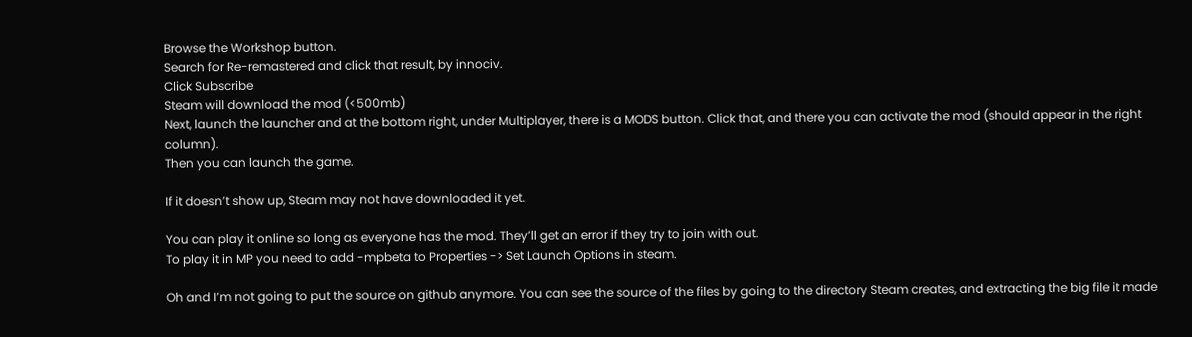Browse the Workshop button.
Search for Re-remastered and click that result, by innociv.
Click Subscribe
Steam will download the mod (<500mb)
Next, launch the launcher and at the bottom right, under Multiplayer, there is a MODS button. Click that, and there you can activate the mod (should appear in the right column).
Then you can launch the game.

If it doesn’t show up, Steam may not have downloaded it yet.

You can play it online so long as everyone has the mod. They’ll get an error if they try to join with out.
To play it in MP you need to add -mpbeta to Properties -> Set Launch Options in steam.

Oh and I’m not going to put the source on github anymore. You can see the source of the files by going to the directory Steam creates, and extracting the big file it made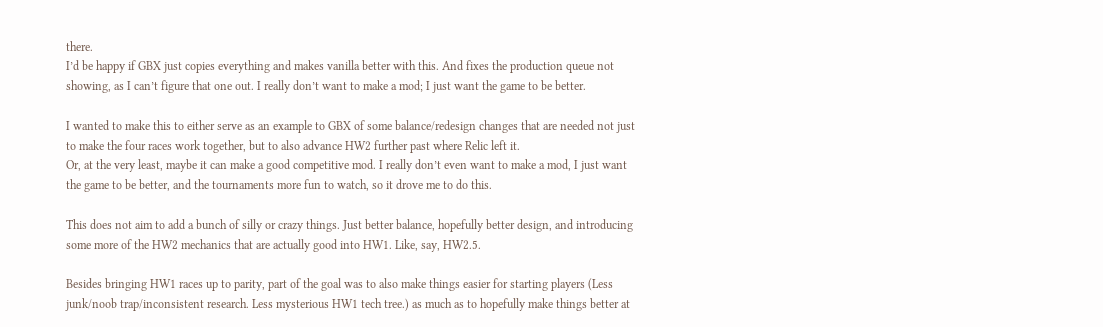there.
I’d be happy if GBX just copies everything and makes vanilla better with this. And fixes the production queue not showing, as I can’t figure that one out. I really don’t want to make a mod; I just want the game to be better.

I wanted to make this to either serve as an example to GBX of some balance/redesign changes that are needed not just to make the four races work together, but to also advance HW2 further past where Relic left it.
Or, at the very least, maybe it can make a good competitive mod. I really don’t even want to make a mod, I just want the game to be better, and the tournaments more fun to watch, so it drove me to do this.

This does not aim to add a bunch of silly or crazy things. Just better balance, hopefully better design, and introducing some more of the HW2 mechanics that are actually good into HW1. Like, say, HW2.5.

Besides bringing HW1 races up to parity, part of the goal was to also make things easier for starting players (Less junk/noob trap/inconsistent research. Less mysterious HW1 tech tree.) as much as to hopefully make things better at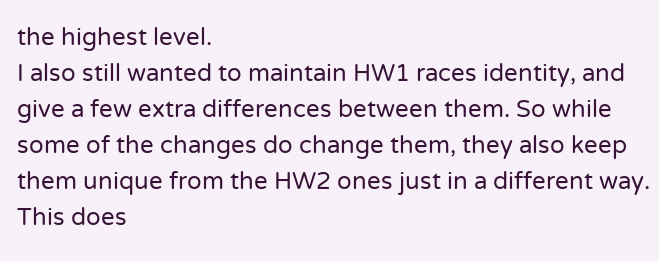the highest level.
I also still wanted to maintain HW1 races identity, and give a few extra differences between them. So while some of the changes do change them, they also keep them unique from the HW2 ones just in a different way.
This does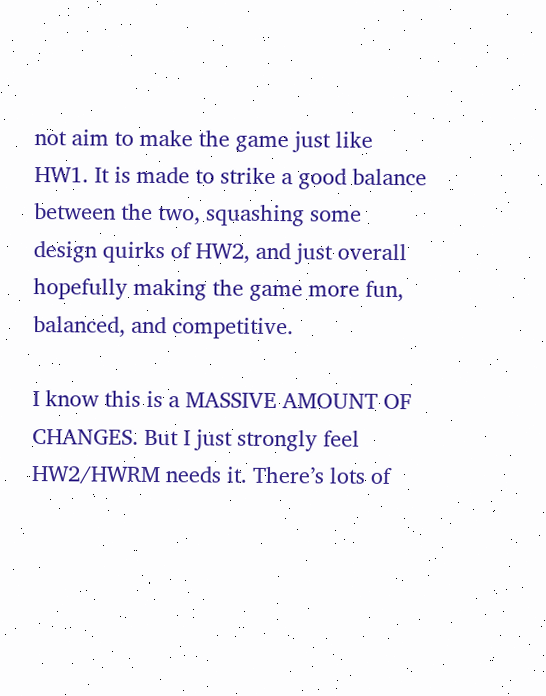not aim to make the game just like HW1. It is made to strike a good balance between the two, squashing some design quirks of HW2, and just overall hopefully making the game more fun, balanced, and competitive.

I know this is a MASSIVE AMOUNT OF CHANGES. But I just strongly feel HW2/HWRM needs it. There’s lots of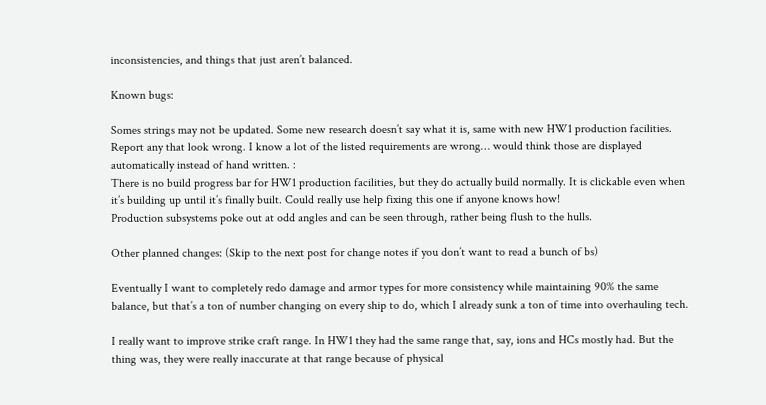inconsistencies, and things that just aren’t balanced.

Known bugs:

Somes strings may not be updated. Some new research doesn’t say what it is, same with new HW1 production facilities. Report any that look wrong. I know a lot of the listed requirements are wrong… would think those are displayed automatically instead of hand written. :
There is no build progress bar for HW1 production facilities, but they do actually build normally. It is clickable even when it’s building up until it’s finally built. Could really use help fixing this one if anyone knows how!
Production subsystems poke out at odd angles and can be seen through, rather being flush to the hulls.

Other planned changes: (Skip to the next post for change notes if you don’t want to read a bunch of bs)

Eventually I want to completely redo damage and armor types for more consistency while maintaining 90% the same balance, but that’s a ton of number changing on every ship to do, which I already sunk a ton of time into overhauling tech.

I really want to improve strike craft range. In HW1 they had the same range that, say, ions and HCs mostly had. But the thing was, they were really inaccurate at that range because of physical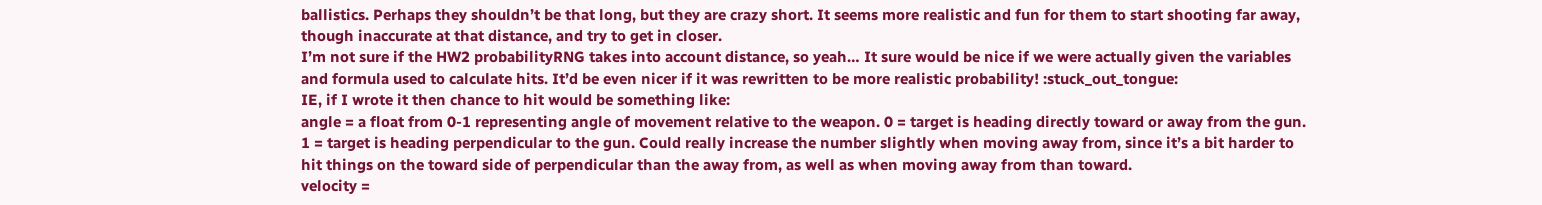ballistics. Perhaps they shouldn’t be that long, but they are crazy short. It seems more realistic and fun for them to start shooting far away, though inaccurate at that distance, and try to get in closer.
I’m not sure if the HW2 probabilityRNG takes into account distance, so yeah… It sure would be nice if we were actually given the variables and formula used to calculate hits. It’d be even nicer if it was rewritten to be more realistic probability! :stuck_out_tongue:
IE, if I wrote it then chance to hit would be something like:
angle = a float from 0-1 representing angle of movement relative to the weapon. 0 = target is heading directly toward or away from the gun. 1 = target is heading perpendicular to the gun. Could really increase the number slightly when moving away from, since it’s a bit harder to hit things on the toward side of perpendicular than the away from, as well as when moving away from than toward.
velocity =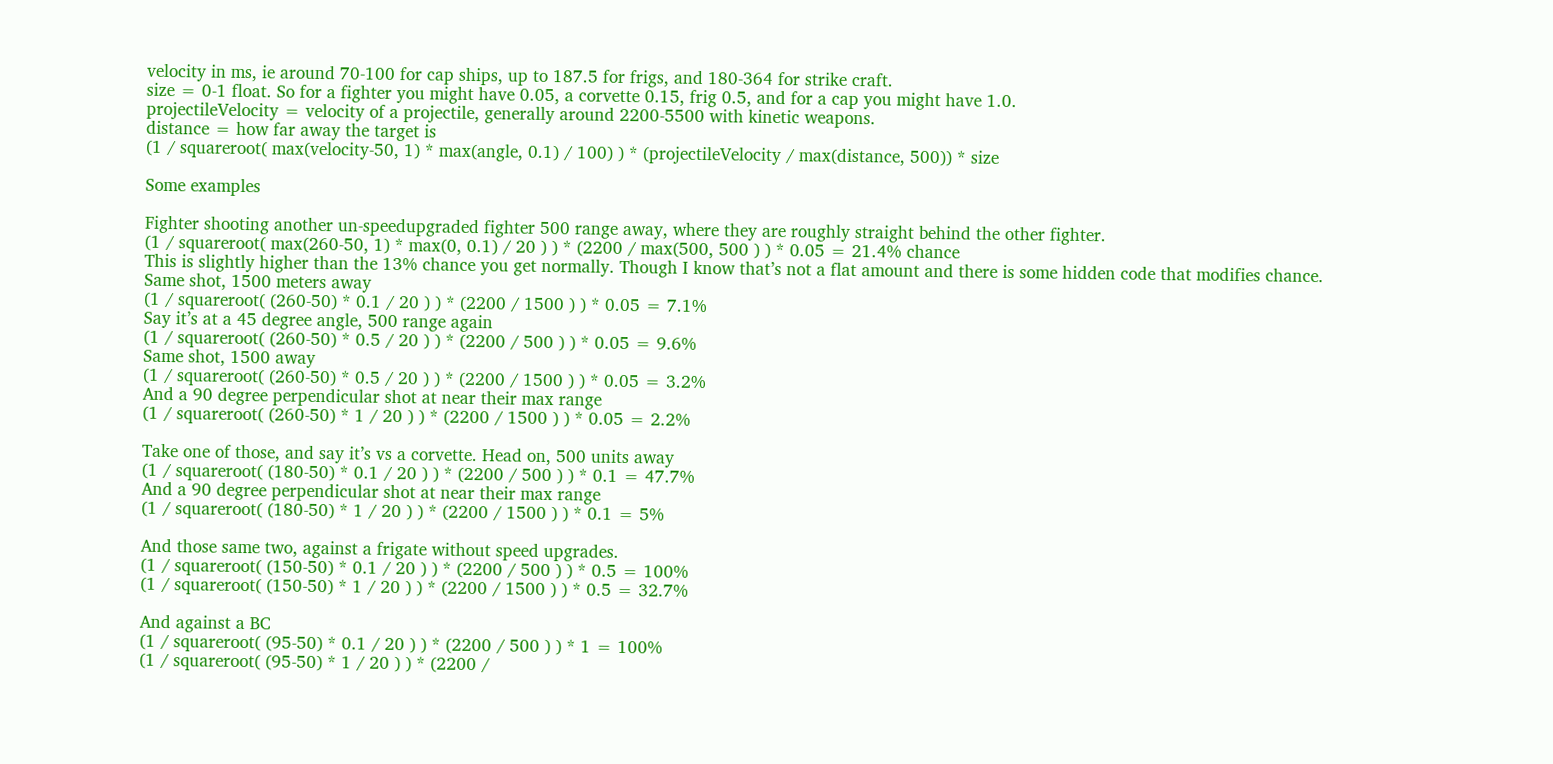velocity in ms, ie around 70-100 for cap ships, up to 187.5 for frigs, and 180-364 for strike craft.
size = 0-1 float. So for a fighter you might have 0.05, a corvette 0.15, frig 0.5, and for a cap you might have 1.0.
projectileVelocity = velocity of a projectile, generally around 2200-5500 with kinetic weapons.
distance = how far away the target is
(1 / squareroot( max(velocity-50, 1) * max(angle, 0.1) / 100) ) * (projectileVelocity / max(distance, 500)) * size

Some examples

Fighter shooting another un-speedupgraded fighter 500 range away, where they are roughly straight behind the other fighter.
(1 / squareroot( max(260-50, 1) * max(0, 0.1) / 20 ) ) * (2200 / max(500, 500 ) ) * 0.05 = 21.4% chance
This is slightly higher than the 13% chance you get normally. Though I know that’s not a flat amount and there is some hidden code that modifies chance.
Same shot, 1500 meters away
(1 / squareroot( (260-50) * 0.1 / 20 ) ) * (2200 / 1500 ) ) * 0.05 = 7.1%
Say it’s at a 45 degree angle, 500 range again
(1 / squareroot( (260-50) * 0.5 / 20 ) ) * (2200 / 500 ) ) * 0.05 = 9.6%
Same shot, 1500 away
(1 / squareroot( (260-50) * 0.5 / 20 ) ) * (2200 / 1500 ) ) * 0.05 = 3.2%
And a 90 degree perpendicular shot at near their max range
(1 / squareroot( (260-50) * 1 / 20 ) ) * (2200 / 1500 ) ) * 0.05 = 2.2%

Take one of those, and say it’s vs a corvette. Head on, 500 units away
(1 / squareroot( (180-50) * 0.1 / 20 ) ) * (2200 / 500 ) ) * 0.1 = 47.7%
And a 90 degree perpendicular shot at near their max range
(1 / squareroot( (180-50) * 1 / 20 ) ) * (2200 / 1500 ) ) * 0.1 = 5%

And those same two, against a frigate without speed upgrades.
(1 / squareroot( (150-50) * 0.1 / 20 ) ) * (2200 / 500 ) ) * 0.5 = 100%
(1 / squareroot( (150-50) * 1 / 20 ) ) * (2200 / 1500 ) ) * 0.5 = 32.7%

And against a BC
(1 / squareroot( (95-50) * 0.1 / 20 ) ) * (2200 / 500 ) ) * 1 = 100%
(1 / squareroot( (95-50) * 1 / 20 ) ) * (2200 /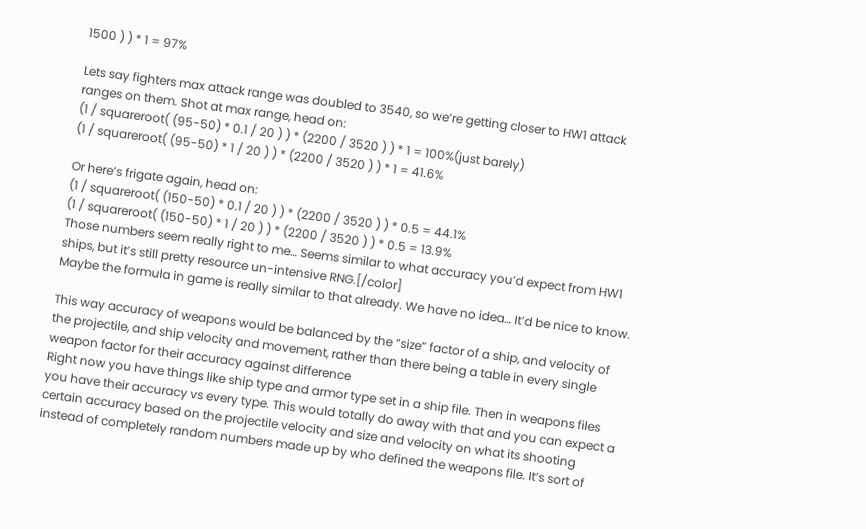1500 ) ) * 1 = 97%

Lets say fighters max attack range was doubled to 3540, so we’re getting closer to HW1 attack ranges on them. Shot at max range, head on:
(1 / squareroot( (95-50) * 0.1 / 20 ) ) * (2200 / 3520 ) ) * 1 = 100%(just barely)
(1 / squareroot( (95-50) * 1 / 20 ) ) * (2200 / 3520 ) ) * 1 = 41.6%

Or here’s frigate again, head on:
(1 / squareroot( (150-50) * 0.1 / 20 ) ) * (2200 / 3520 ) ) * 0.5 = 44.1%
(1 / squareroot( (150-50) * 1 / 20 ) ) * (2200 / 3520 ) ) * 0.5 = 13.9%
Those numbers seem really right to me… Seems similar to what accuracy you’d expect from HW1 ships, but it’s still pretty resource un-intensive RNG.[/color]
Maybe the formula in game is really similar to that already. We have no idea… It’d be nice to know.

This way accuracy of weapons would be balanced by the “size” factor of a ship, and velocity of the projectile, and ship velocity and movement, rather than there being a table in every single weapon factor for their accuracy against difference
Right now you have things like ship type and armor type set in a ship file. Then in weapons files you have their accuracy vs every type. This would totally do away with that and you can expect a certain accuracy based on the projectile velocity and size and velocity on what its shooting instead of completely random numbers made up by who defined the weapons file. It’s sort of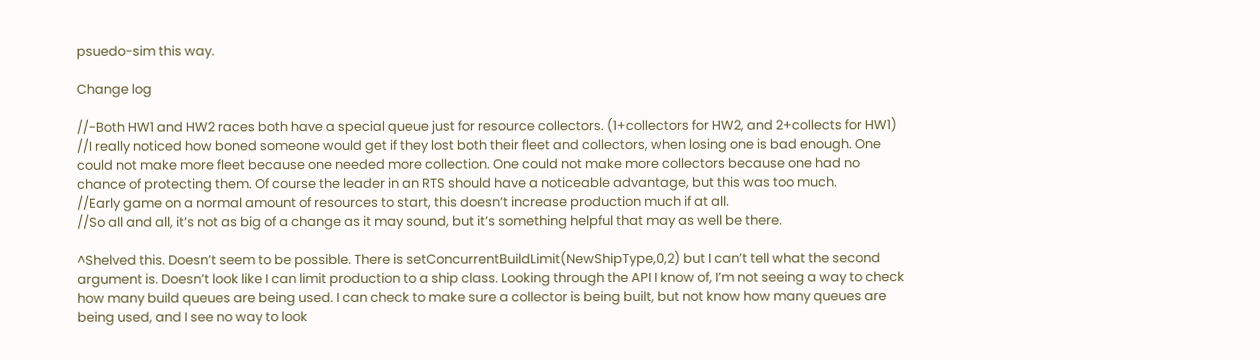psuedo-sim this way.

Change log

//-Both HW1 and HW2 races both have a special queue just for resource collectors. (1+collectors for HW2, and 2+collects for HW1)
//I really noticed how boned someone would get if they lost both their fleet and collectors, when losing one is bad enough. One could not make more fleet because one needed more collection. One could not make more collectors because one had no chance of protecting them. Of course the leader in an RTS should have a noticeable advantage, but this was too much.
//Early game on a normal amount of resources to start, this doesn’t increase production much if at all.
//So all and all, it’s not as big of a change as it may sound, but it’s something helpful that may as well be there.

^Shelved this. Doesn’t seem to be possible. There is setConcurrentBuildLimit(NewShipType,0,2) but I can’t tell what the second argument is. Doesn’t look like I can limit production to a ship class. Looking through the API I know of, I’m not seeing a way to check how many build queues are being used. I can check to make sure a collector is being built, but not know how many queues are being used, and I see no way to look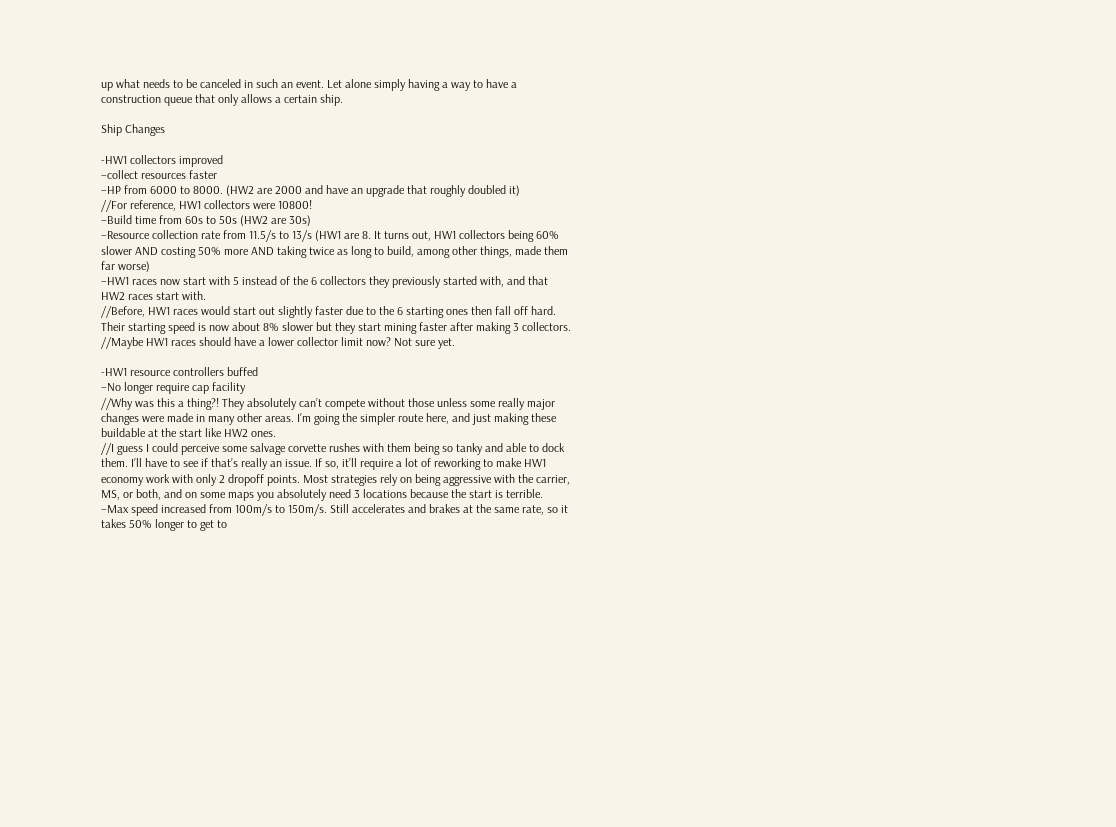up what needs to be canceled in such an event. Let alone simply having a way to have a construction queue that only allows a certain ship.

Ship Changes

-HW1 collectors improved
–collect resources faster
–HP from 6000 to 8000. (HW2 are 2000 and have an upgrade that roughly doubled it)
//For reference, HW1 collectors were 10800!
–Build time from 60s to 50s (HW2 are 30s)
–Resource collection rate from 11.5/s to 13/s (HW1 are 8. It turns out, HW1 collectors being 60% slower AND costing 50% more AND taking twice as long to build, among other things, made them far worse)
–HW1 races now start with 5 instead of the 6 collectors they previously started with, and that HW2 races start with.
//Before, HW1 races would start out slightly faster due to the 6 starting ones then fall off hard. Their starting speed is now about 8% slower but they start mining faster after making 3 collectors.
//Maybe HW1 races should have a lower collector limit now? Not sure yet.

-HW1 resource controllers buffed
–No longer require cap facility
//Why was this a thing?! They absolutely can’t compete without those unless some really major changes were made in many other areas. I’m going the simpler route here, and just making these buildable at the start like HW2 ones.
//I guess I could perceive some salvage corvette rushes with them being so tanky and able to dock them. I’ll have to see if that’s really an issue. If so, it’ll require a lot of reworking to make HW1 economy work with only 2 dropoff points. Most strategies rely on being aggressive with the carrier, MS, or both, and on some maps you absolutely need 3 locations because the start is terrible.
–Max speed increased from 100m/s to 150m/s. Still accelerates and brakes at the same rate, so it takes 50% longer to get to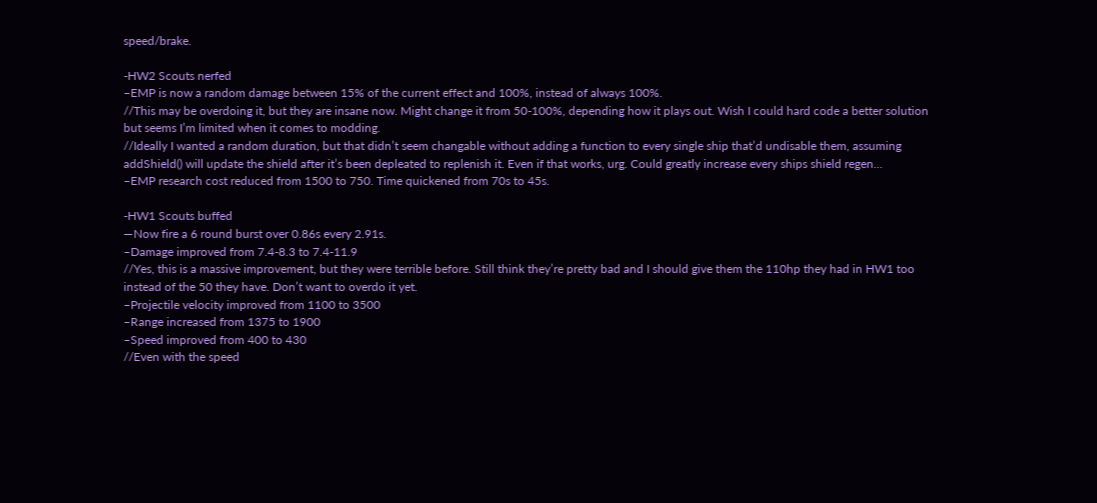speed/brake.

-HW2 Scouts nerfed
–EMP is now a random damage between 15% of the current effect and 100%, instead of always 100%.
//This may be overdoing it, but they are insane now. Might change it from 50-100%, depending how it plays out. Wish I could hard code a better solution but seems I’m limited when it comes to modding.
//Ideally I wanted a random duration, but that didn’t seem changable without adding a function to every single ship that’d undisable them, assuming addShield() will update the shield after it’s been depleated to replenish it. Even if that works, urg. Could greatly increase every ships shield regen…
–EMP research cost reduced from 1500 to 750. Time quickened from 70s to 45s.

-HW1 Scouts buffed
—Now fire a 6 round burst over 0.86s every 2.91s.
–Damage improved from 7.4-8.3 to 7.4-11.9
//Yes, this is a massive improvement, but they were terrible before. Still think they’re pretty bad and I should give them the 110hp they had in HW1 too instead of the 50 they have. Don’t want to overdo it yet.
–Projectile velocity improved from 1100 to 3500
–Range increased from 1375 to 1900
–Speed improved from 400 to 430
//Even with the speed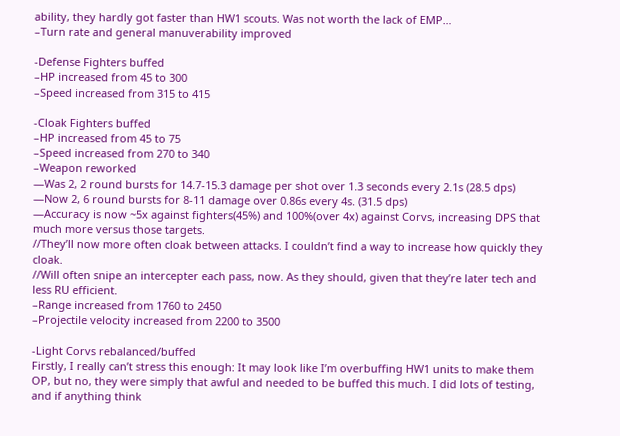ability, they hardly got faster than HW1 scouts. Was not worth the lack of EMP…
–Turn rate and general manuverability improved

-Defense Fighters buffed
–HP increased from 45 to 300
–Speed increased from 315 to 415

-Cloak Fighters buffed
–HP increased from 45 to 75
–Speed increased from 270 to 340
–Weapon reworked
—Was 2, 2 round bursts for 14.7-15.3 damage per shot over 1.3 seconds every 2.1s (28.5 dps)
—Now 2, 6 round bursts for 8-11 damage over 0.86s every 4s. (31.5 dps)
—Accuracy is now ~5x against fighters(45%) and 100%(over 4x) against Corvs, increasing DPS that much more versus those targets.
//They’ll now more often cloak between attacks. I couldn’t find a way to increase how quickly they cloak.
//Will often snipe an intercepter each pass, now. As they should, given that they’re later tech and less RU efficient.
–Range increased from 1760 to 2450
–Projectile velocity increased from 2200 to 3500

-Light Corvs rebalanced/buffed
Firstly, I really can’t stress this enough: It may look like I’m overbuffing HW1 units to make them OP, but no, they were simply that awful and needed to be buffed this much. I did lots of testing, and if anything think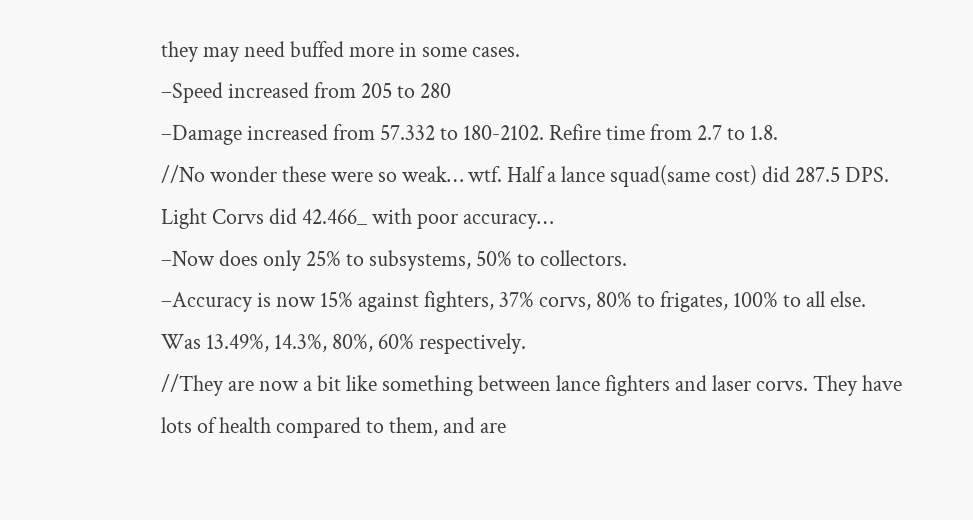they may need buffed more in some cases.
–Speed increased from 205 to 280
–Damage increased from 57.332 to 180-2102. Refire time from 2.7 to 1.8.
//No wonder these were so weak… wtf. Half a lance squad(same cost) did 287.5 DPS. Light Corvs did 42.466_ with poor accuracy…
–Now does only 25% to subsystems, 50% to collectors.
–Accuracy is now 15% against fighters, 37% corvs, 80% to frigates, 100% to all else. Was 13.49%, 14.3%, 80%, 60% respectively.
//They are now a bit like something between lance fighters and laser corvs. They have lots of health compared to them, and are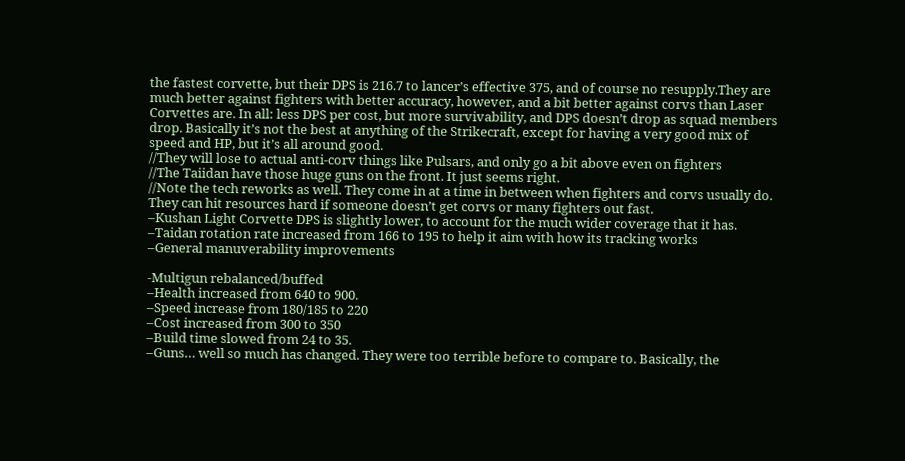the fastest corvette, but their DPS is 216.7 to lancer’s effective 375, and of course no resupply.They are much better against fighters with better accuracy, however, and a bit better against corvs than Laser Corvettes are. In all: less DPS per cost, but more survivability, and DPS doesn’t drop as squad members drop. Basically it’s not the best at anything of the Strikecraft, except for having a very good mix of speed and HP, but it’s all around good.
//They will lose to actual anti-corv things like Pulsars, and only go a bit above even on fighters
//The Taiidan have those huge guns on the front. It just seems right.
//Note the tech reworks as well. They come in at a time in between when fighters and corvs usually do. They can hit resources hard if someone doesn’t get corvs or many fighters out fast.
–Kushan Light Corvette DPS is slightly lower, to account for the much wider coverage that it has.
–Taidan rotation rate increased from 166 to 195 to help it aim with how its tracking works
–General manuverability improvements

-Multigun rebalanced/buffed
–Health increased from 640 to 900.
–Speed increase from 180/185 to 220
–Cost increased from 300 to 350
–Build time slowed from 24 to 35.
–Guns… well so much has changed. They were too terrible before to compare to. Basically, the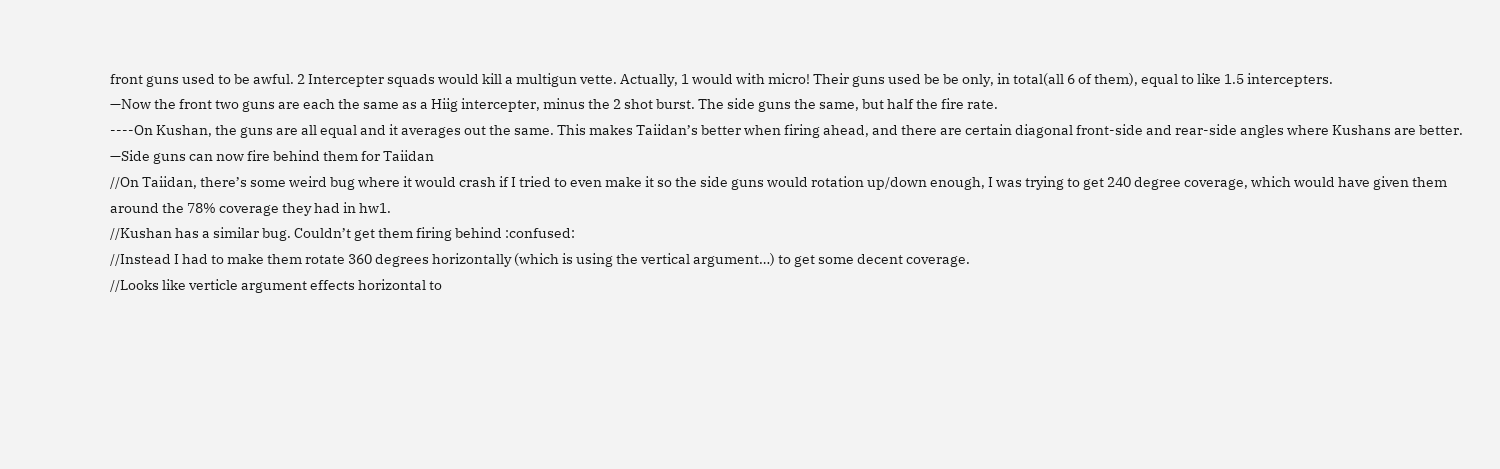front guns used to be awful. 2 Intercepter squads would kill a multigun vette. Actually, 1 would with micro! Their guns used be be only, in total(all 6 of them), equal to like 1.5 intercepters.
—Now the front two guns are each the same as a Hiig intercepter, minus the 2 shot burst. The side guns the same, but half the fire rate.
----On Kushan, the guns are all equal and it averages out the same. This makes Taiidan’s better when firing ahead, and there are certain diagonal front-side and rear-side angles where Kushans are better.
—Side guns can now fire behind them for Taiidan
//On Taiidan, there’s some weird bug where it would crash if I tried to even make it so the side guns would rotation up/down enough, I was trying to get 240 degree coverage, which would have given them around the 78% coverage they had in hw1.
//Kushan has a similar bug. Couldn’t get them firing behind :confused:
//Instead I had to make them rotate 360 degrees horizontally (which is using the vertical argument…) to get some decent coverage.
//Looks like verticle argument effects horizontal to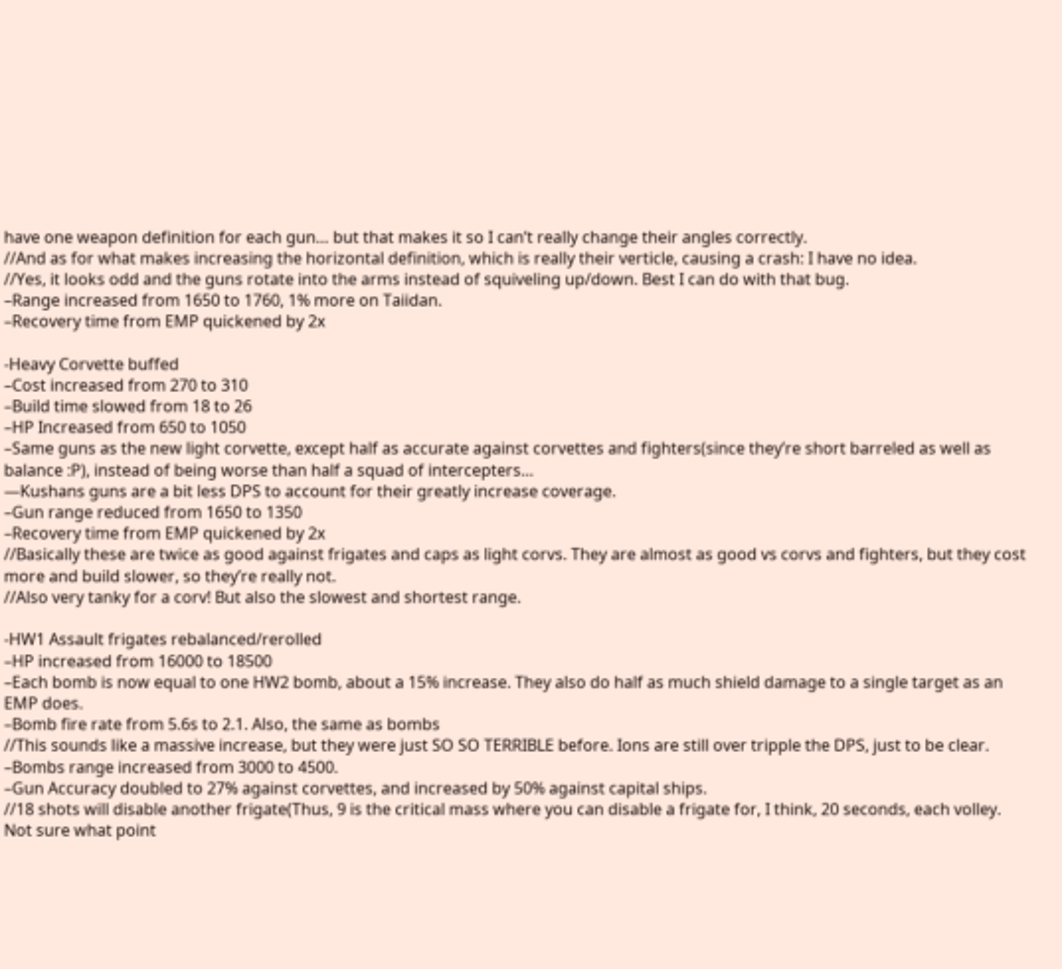have one weapon definition for each gun… but that makes it so I can’t really change their angles correctly.
//And as for what makes increasing the horizontal definition, which is really their verticle, causing a crash: I have no idea.
//Yes, it looks odd and the guns rotate into the arms instead of squiveling up/down. Best I can do with that bug.
–Range increased from 1650 to 1760, 1% more on Taiidan.
–Recovery time from EMP quickened by 2x

-Heavy Corvette buffed
–Cost increased from 270 to 310
–Build time slowed from 18 to 26
–HP Increased from 650 to 1050
–Same guns as the new light corvette, except half as accurate against corvettes and fighters(since they’re short barreled as well as balance :P), instead of being worse than half a squad of intercepters…
—Kushans guns are a bit less DPS to account for their greatly increase coverage.
–Gun range reduced from 1650 to 1350
–Recovery time from EMP quickened by 2x
//Basically these are twice as good against frigates and caps as light corvs. They are almost as good vs corvs and fighters, but they cost more and build slower, so they’re really not.
//Also very tanky for a corv! But also the slowest and shortest range.

-HW1 Assault frigates rebalanced/rerolled
–HP increased from 16000 to 18500
–Each bomb is now equal to one HW2 bomb, about a 15% increase. They also do half as much shield damage to a single target as an EMP does.
–Bomb fire rate from 5.6s to 2.1. Also, the same as bombs
//This sounds like a massive increase, but they were just SO SO TERRIBLE before. Ions are still over tripple the DPS, just to be clear.
–Bombs range increased from 3000 to 4500.
–Gun Accuracy doubled to 27% against corvettes, and increased by 50% against capital ships.
//18 shots will disable another frigate(Thus, 9 is the critical mass where you can disable a frigate for, I think, 20 seconds, each volley. Not sure what point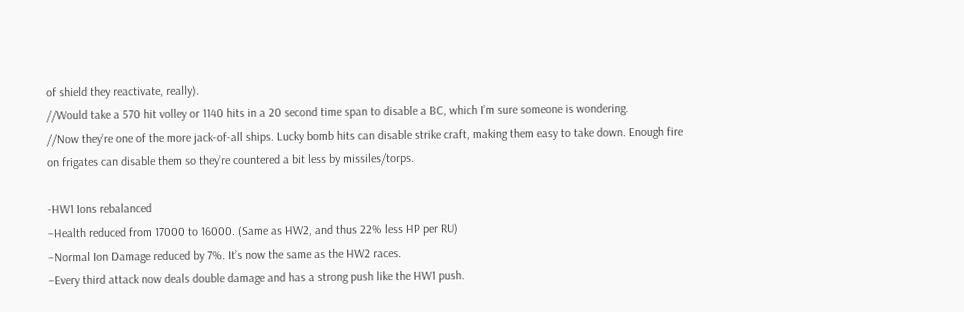of shield they reactivate, really).
//Would take a 570 hit volley or 1140 hits in a 20 second time span to disable a BC, which I’m sure someone is wondering.
//Now they’re one of the more jack-of-all ships. Lucky bomb hits can disable strike craft, making them easy to take down. Enough fire on frigates can disable them so they’re countered a bit less by missiles/torps.

-HW1 Ions rebalanced
–Health reduced from 17000 to 16000. (Same as HW2, and thus 22% less HP per RU)
–Normal Ion Damage reduced by 7%. It’s now the same as the HW2 races.
–Every third attack now deals double damage and has a strong push like the HW1 push.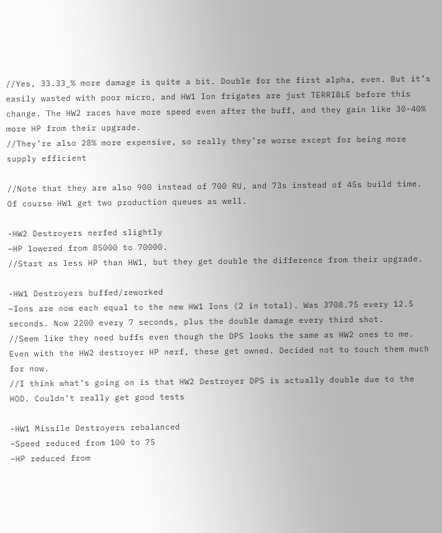//Yes, 33.33_% more damage is quite a bit. Double for the first alpha, even. But it’s easily wasted with poor micro, and HW1 Ion frigates are just TERRIBLE before this change. The HW2 races have more speed even after the buff, and they gain like 30-40% more HP from their upgrade.
//They’re also 28% more expensive, so really they’re worse except for being more supply efficient

//Note that they are also 900 instead of 700 RU, and 73s instead of 45s build time. Of course HW1 get two production queues as well.

-HW2 Destroyers nerfed slightly
–HP lowered from 85000 to 70000.
//Start as less HP than HW1, but they get double the difference from their upgrade.

-HW1 Destroyers buffed/reworked
–Ions are now each equal to the new HW1 Ions (2 in total). Was 3708.75 every 12.5 seconds. Now 2200 every 7 seconds, plus the double damage every third shot.
//Seem like they need buffs even though the DPS looks the same as HW2 ones to me. Even with the HW2 destroyer HP nerf, these get owned. Decided not to touch them much for now.
//I think what’s going on is that HW2 Destroyer DPS is actually double due to the HOD. Couldn’t really get good tests

-HW1 Missile Destroyers rebalanced
–Speed reduced from 100 to 75
–HP reduced from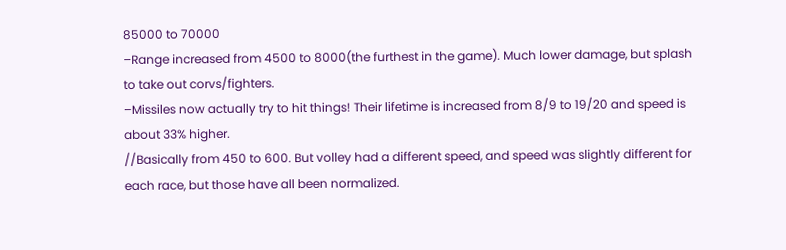85000 to 70000
–Range increased from 4500 to 8000(the furthest in the game). Much lower damage, but splash to take out corvs/fighters.
–Missiles now actually try to hit things! Their lifetime is increased from 8/9 to 19/20 and speed is about 33% higher.
//Basically from 450 to 600. But volley had a different speed, and speed was slightly different for each race, but those have all been normalized.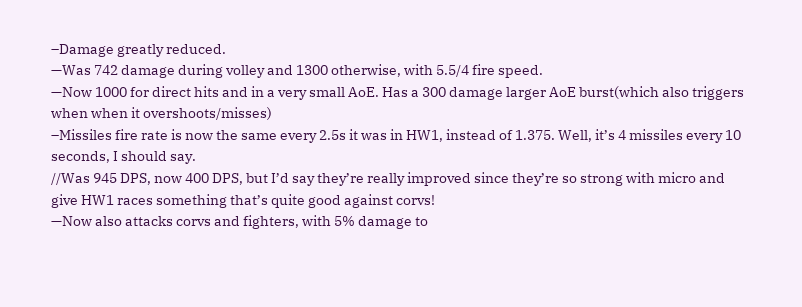–Damage greatly reduced.
—Was 742 damage during volley and 1300 otherwise, with 5.5/4 fire speed.
—Now 1000 for direct hits and in a very small AoE. Has a 300 damage larger AoE burst(which also triggers when when it overshoots/misses)
–Missiles fire rate is now the same every 2.5s it was in HW1, instead of 1.375. Well, it’s 4 missiles every 10 seconds, I should say.
//Was 945 DPS, now 400 DPS, but I’d say they’re really improved since they’re so strong with micro and give HW1 races something that’s quite good against corvs!
—Now also attacks corvs and fighters, with 5% damage to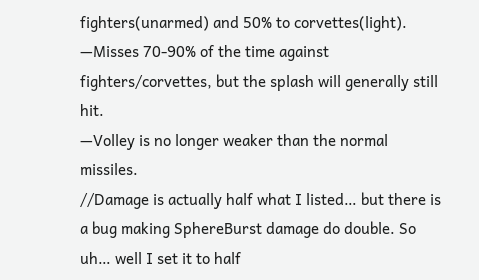fighters(unarmed) and 50% to corvettes(light).
—Misses 70-90% of the time against fighters/corvettes, but the splash will generally still hit.
—Volley is no longer weaker than the normal missiles.
//Damage is actually half what I listed… but there is a bug making SphereBurst damage do double. So uh… well I set it to half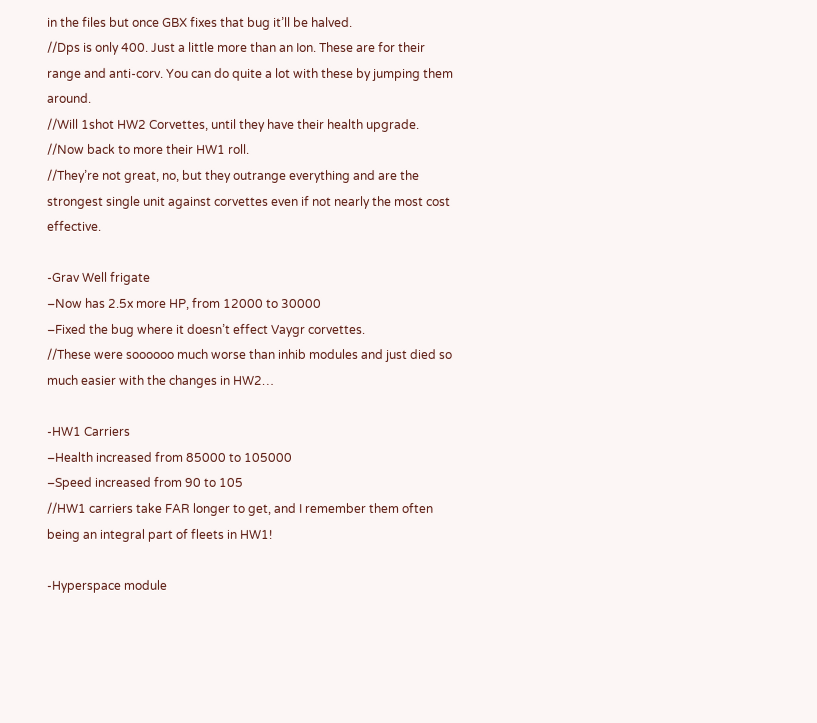in the files but once GBX fixes that bug it’ll be halved.
//Dps is only 400. Just a little more than an Ion. These are for their range and anti-corv. You can do quite a lot with these by jumping them around.
//Will 1shot HW2 Corvettes, until they have their health upgrade.
//Now back to more their HW1 roll.
//They’re not great, no, but they outrange everything and are the strongest single unit against corvettes even if not nearly the most cost effective.

-Grav Well frigate
–Now has 2.5x more HP, from 12000 to 30000
–Fixed the bug where it doesn’t effect Vaygr corvettes.
//These were soooooo much worse than inhib modules and just died so much easier with the changes in HW2…

-HW1 Carriers
–Health increased from 85000 to 105000
–Speed increased from 90 to 105
//HW1 carriers take FAR longer to get, and I remember them often being an integral part of fleets in HW1!

-Hyperspace module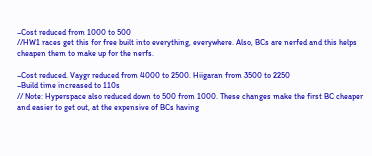–Cost reduced from 1000 to 500
//HW1 races get this for free built into everything, everywhere. Also, BCs are nerfed and this helps cheapen them to make up for the nerfs.

–Cost reduced. Vaygr reduced from 4000 to 2500. Hiigaran from 3500 to 2250
–Build time increased to 110s
// Note: Hyperspace also reduced down to 500 from 1000. These changes make the first BC cheaper and easier to get out, at the expensive of BCs having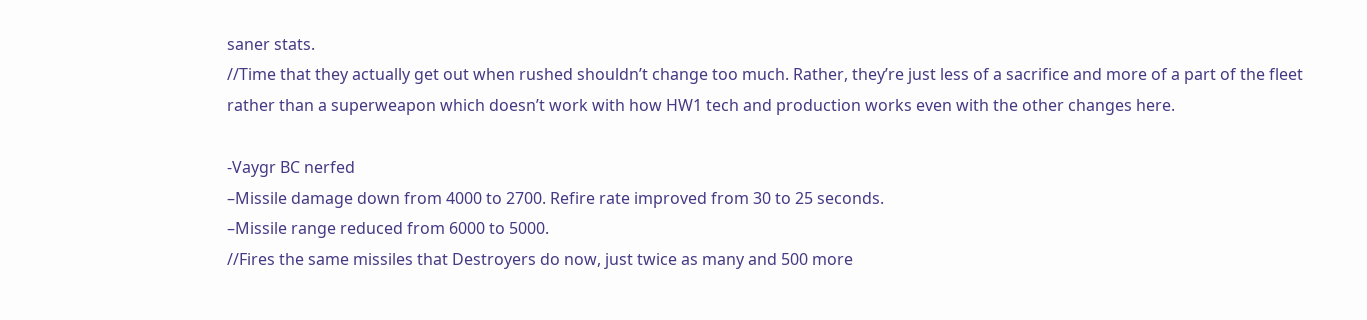saner stats.
//Time that they actually get out when rushed shouldn’t change too much. Rather, they’re just less of a sacrifice and more of a part of the fleet rather than a superweapon which doesn’t work with how HW1 tech and production works even with the other changes here.

-Vaygr BC nerfed
–Missile damage down from 4000 to 2700. Refire rate improved from 30 to 25 seconds.
–Missile range reduced from 6000 to 5000.
//Fires the same missiles that Destroyers do now, just twice as many and 500 more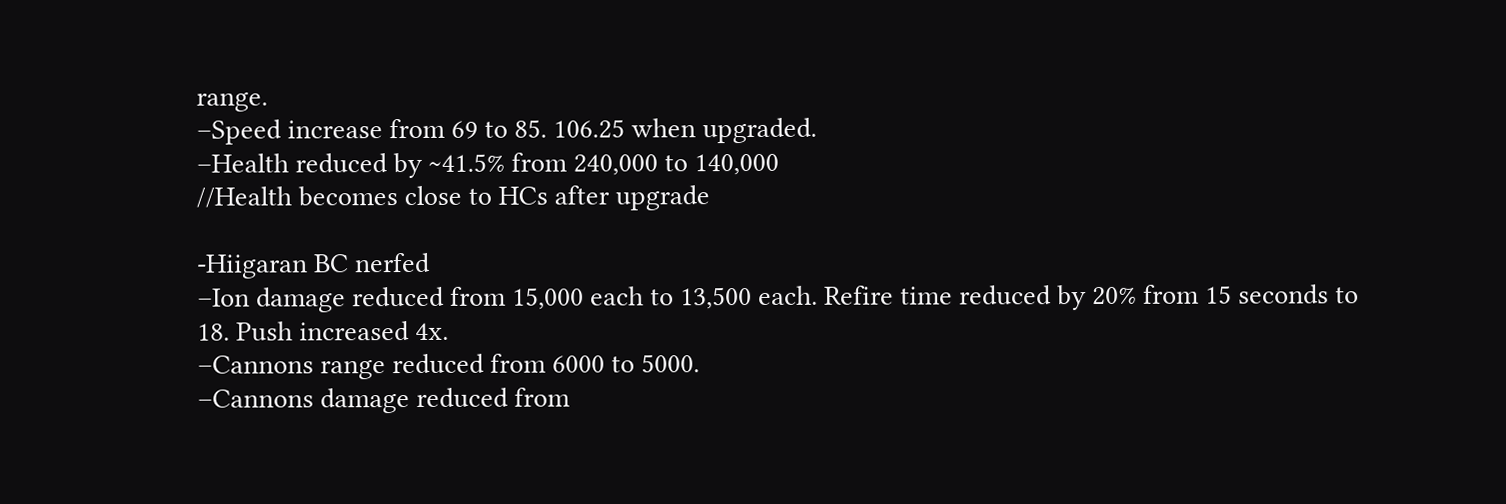range.
–Speed increase from 69 to 85. 106.25 when upgraded.
–Health reduced by ~41.5% from 240,000 to 140,000
//Health becomes close to HCs after upgrade

-Hiigaran BC nerfed
–Ion damage reduced from 15,000 each to 13,500 each. Refire time reduced by 20% from 15 seconds to 18. Push increased 4x.
–Cannons range reduced from 6000 to 5000.
–Cannons damage reduced from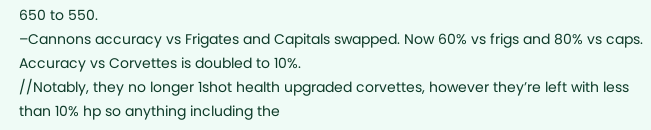650 to 550.
–Cannons accuracy vs Frigates and Capitals swapped. Now 60% vs frigs and 80% vs caps. Accuracy vs Corvettes is doubled to 10%.
//Notably, they no longer 1shot health upgraded corvettes, however they’re left with less than 10% hp so anything including the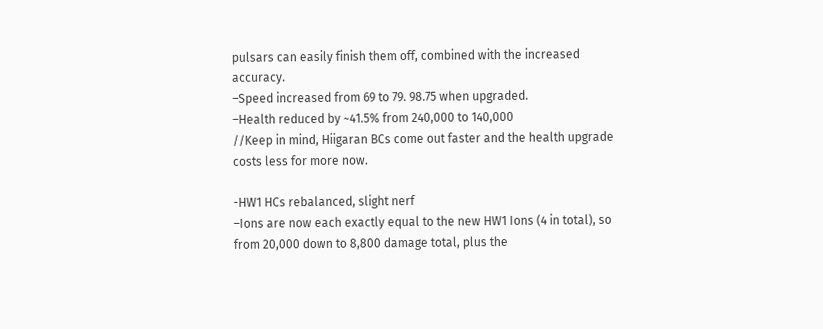pulsars can easily finish them off, combined with the increased accuracy.
–Speed increased from 69 to 79. 98.75 when upgraded.
–Health reduced by ~41.5% from 240,000 to 140,000
//Keep in mind, Hiigaran BCs come out faster and the health upgrade costs less for more now.

-HW1 HCs rebalanced, slight nerf
–Ions are now each exactly equal to the new HW1 Ions (4 in total), so from 20,000 down to 8,800 damage total, plus the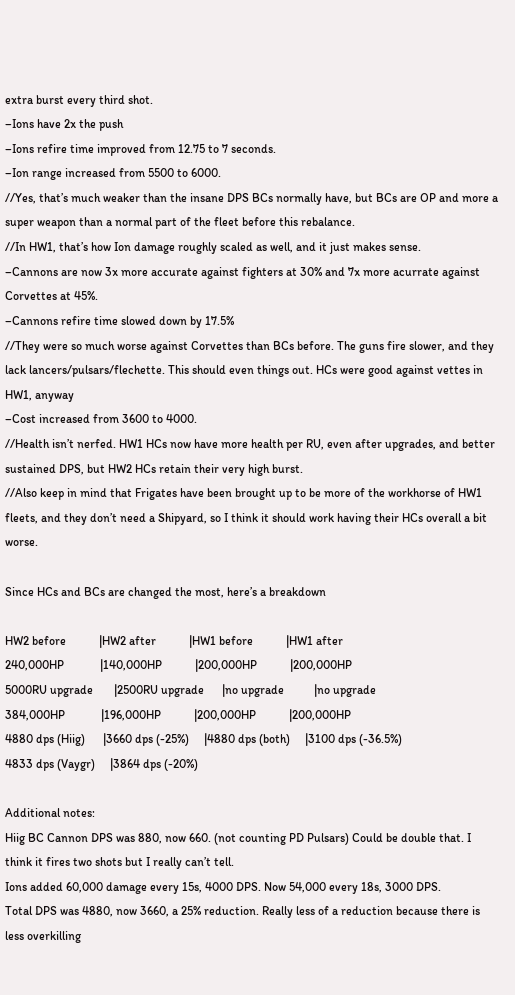extra burst every third shot.
–Ions have 2x the push
–Ions refire time improved from 12.75 to 7 seconds.
–Ion range increased from 5500 to 6000.
//Yes, that’s much weaker than the insane DPS BCs normally have, but BCs are OP and more a super weapon than a normal part of the fleet before this rebalance.
//In HW1, that’s how Ion damage roughly scaled as well, and it just makes sense.
–Cannons are now 3x more accurate against fighters at 30% and 7x more acurrate against Corvettes at 45%.
–Cannons refire time slowed down by 17.5%
//They were so much worse against Corvettes than BCs before. The guns fire slower, and they lack lancers/pulsars/flechette. This should even things out. HCs were good against vettes in HW1, anyway
–Cost increased from 3600 to 4000.
//Health isn’t nerfed. HW1 HCs now have more health per RU, even after upgrades, and better sustained DPS, but HW2 HCs retain their very high burst.
//Also keep in mind that Frigates have been brought up to be more of the workhorse of HW1 fleets, and they don’t need a Shipyard, so I think it should work having their HCs overall a bit worse.

Since HCs and BCs are changed the most, here’s a breakdown

HW2 before           |HW2 after           |HW1 before           |HW1 after
240,000HP            |140,000HP           |200,000HP           |200,000HP
5000RU upgrade       |2500RU upgrade      |no upgrade          |no upgrade
384,000HP            |196,000HP           |200,000HP           |200,000HP
4880 dps (Hiig)      |3660 dps (-25%)     |4880 dps (both)     |3100 dps (-36.5%)
4833 dps (Vaygr)     |3864 dps (-20%)

Additional notes:
Hiig BC Cannon DPS was 880, now 660. (not counting PD Pulsars) Could be double that. I think it fires two shots but I really can’t tell.
Ions added 60,000 damage every 15s, 4000 DPS. Now 54,000 every 18s, 3000 DPS.
Total DPS was 4880, now 3660, a 25% reduction. Really less of a reduction because there is less overkilling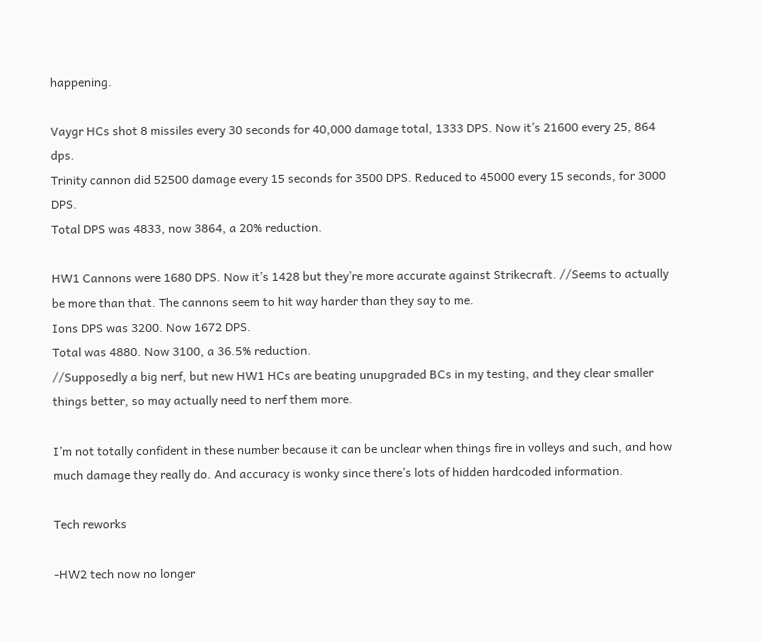happening.

Vaygr HCs shot 8 missiles every 30 seconds for 40,000 damage total, 1333 DPS. Now it’s 21600 every 25, 864 dps.
Trinity cannon did 52500 damage every 15 seconds for 3500 DPS. Reduced to 45000 every 15 seconds, for 3000 DPS.
Total DPS was 4833, now 3864, a 20% reduction.

HW1 Cannons were 1680 DPS. Now it’s 1428 but they’re more accurate against Strikecraft. //Seems to actually be more than that. The cannons seem to hit way harder than they say to me.
Ions DPS was 3200. Now 1672 DPS.
Total was 4880. Now 3100, a 36.5% reduction.
//Supposedly a big nerf, but new HW1 HCs are beating unupgraded BCs in my testing, and they clear smaller things better, so may actually need to nerf them more.

I’m not totally confident in these number because it can be unclear when things fire in volleys and such, and how much damage they really do. And accuracy is wonky since there’s lots of hidden hardcoded information.

Tech reworks

-HW2 tech now no longer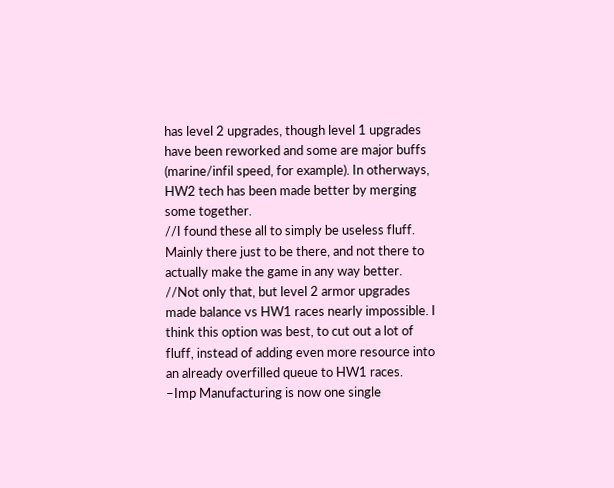has level 2 upgrades, though level 1 upgrades have been reworked and some are major buffs (marine/infil speed, for example). In otherways, HW2 tech has been made better by merging some together.
//I found these all to simply be useless fluff. Mainly there just to be there, and not there to actually make the game in any way better.
//Not only that, but level 2 armor upgrades made balance vs HW1 races nearly impossible. I think this option was best, to cut out a lot of fluff, instead of adding even more resource into an already overfilled queue to HW1 races.
–Imp Manufacturing is now one single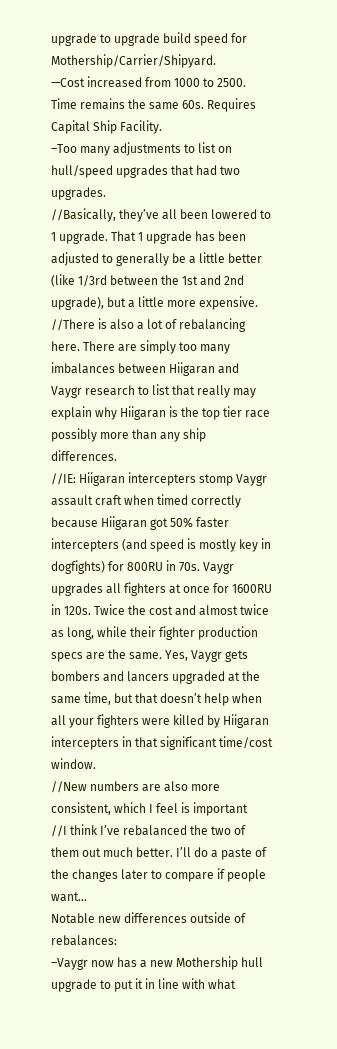upgrade to upgrade build speed for Mothership/Carrier/Shipyard.
—Cost increased from 1000 to 2500. Time remains the same 60s. Requires Capital Ship Facility.
–Too many adjustments to list on hull/speed upgrades that had two upgrades.
//Basically, they’ve all been lowered to 1 upgrade. That 1 upgrade has been adjusted to generally be a little better (like 1/3rd between the 1st and 2nd upgrade), but a little more expensive.
//There is also a lot of rebalancing here. There are simply too many imbalances between Hiigaran and Vaygr research to list that really may explain why Hiigaran is the top tier race possibly more than any ship differences.
//IE: Hiigaran intercepters stomp Vaygr assault craft when timed correctly because Hiigaran got 50% faster intercepters (and speed is mostly key in dogfights) for 800RU in 70s. Vaygr upgrades all fighters at once for 1600RU in 120s. Twice the cost and almost twice as long, while their fighter production specs are the same. Yes, Vaygr gets bombers and lancers upgraded at the same time, but that doesn’t help when all your fighters were killed by Hiigaran intercepters in that significant time/cost window.
//New numbers are also more consistent, which I feel is important
//I think I’ve rebalanced the two of them out much better. I’ll do a paste of the changes later to compare if people want…
Notable new differences outside of rebalances:
–Vaygr now has a new Mothership hull upgrade to put it in line with what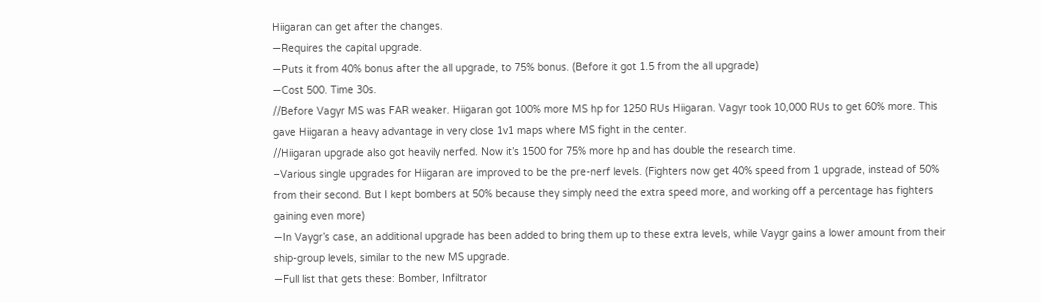Hiigaran can get after the changes.
—Requires the capital upgrade.
—Puts it from 40% bonus after the all upgrade, to 75% bonus. (Before it got 1.5 from the all upgrade)
—Cost 500. Time 30s.
//Before Vagyr MS was FAR weaker. Hiigaran got 100% more MS hp for 1250 RUs Hiigaran. Vagyr took 10,000 RUs to get 60% more. This gave Hiigaran a heavy advantage in very close 1v1 maps where MS fight in the center.
//Hiigaran upgrade also got heavily nerfed. Now it’s 1500 for 75% more hp and has double the research time.
–Various single upgrades for Hiigaran are improved to be the pre-nerf levels. (Fighters now get 40% speed from 1 upgrade, instead of 50% from their second. But I kept bombers at 50% because they simply need the extra speed more, and working off a percentage has fighters gaining even more)
—In Vaygr’s case, an additional upgrade has been added to bring them up to these extra levels, while Vaygr gains a lower amount from their ship-group levels, similar to the new MS upgrade.
—Full list that gets these: Bomber, Infiltrator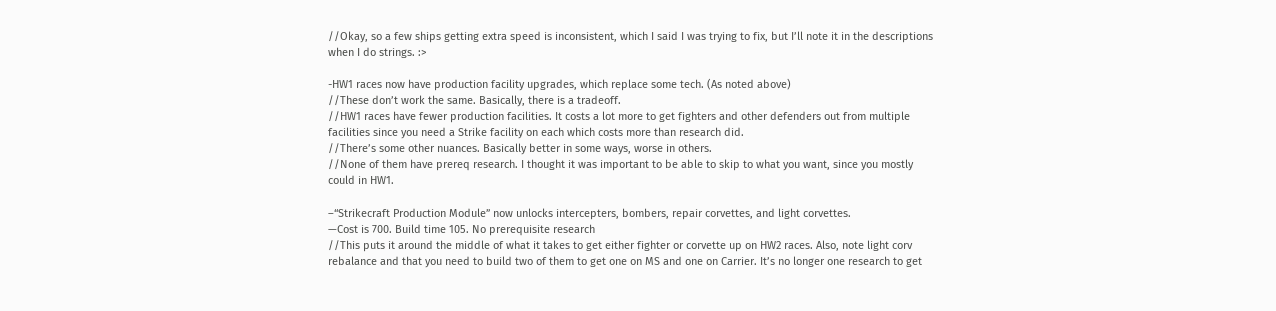//Okay, so a few ships getting extra speed is inconsistent, which I said I was trying to fix, but I’ll note it in the descriptions when I do strings. :>

-HW1 races now have production facility upgrades, which replace some tech. (As noted above)
//These don’t work the same. Basically, there is a tradeoff.
//HW1 races have fewer production facilities. It costs a lot more to get fighters and other defenders out from multiple facilities since you need a Strike facility on each which costs more than research did.
//There’s some other nuances. Basically better in some ways, worse in others.
//None of them have prereq research. I thought it was important to be able to skip to what you want, since you mostly could in HW1.

–“Strikecraft Production Module” now unlocks intercepters, bombers, repair corvettes, and light corvettes.
—Cost is 700. Build time 105. No prerequisite research
//This puts it around the middle of what it takes to get either fighter or corvette up on HW2 races. Also, note light corv rebalance and that you need to build two of them to get one on MS and one on Carrier. It’s no longer one research to get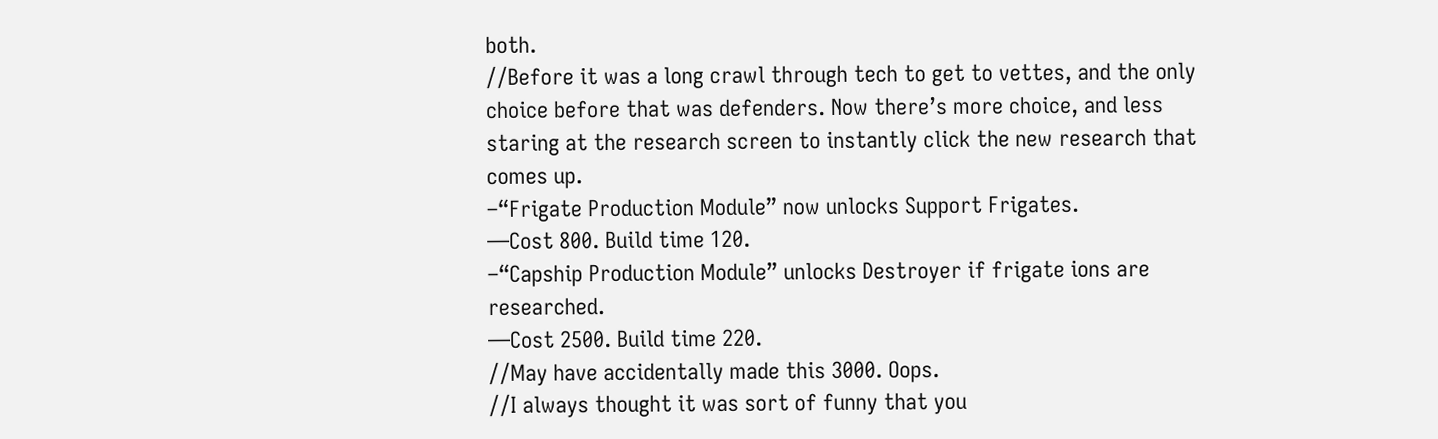both.
//Before it was a long crawl through tech to get to vettes, and the only choice before that was defenders. Now there’s more choice, and less staring at the research screen to instantly click the new research that comes up.
–“Frigate Production Module” now unlocks Support Frigates.
—Cost 800. Build time 120.
–“Capship Production Module” unlocks Destroyer if frigate ions are researched.
—Cost 2500. Build time 220.
//May have accidentally made this 3000. Oops.
//I always thought it was sort of funny that you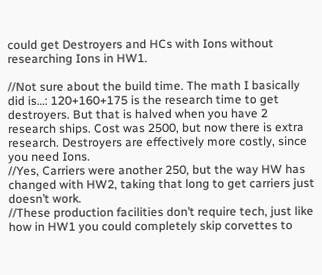could get Destroyers and HCs with Ions without researching Ions in HW1.

//Not sure about the build time. The math I basically did is…: 120+160+175 is the research time to get destroyers. But that is halved when you have 2 research ships. Cost was 2500, but now there is extra research. Destroyers are effectively more costly, since you need Ions.
//Yes, Carriers were another 250, but the way HW has changed with HW2, taking that long to get carriers just doesn’t work.
//These production facilities don’t require tech, just like how in HW1 you could completely skip corvettes to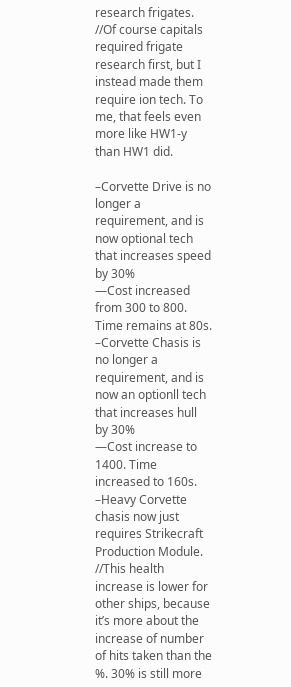research frigates.
//Of course capitals required frigate research first, but I instead made them require ion tech. To me, that feels even more like HW1-y than HW1 did.

–Corvette Drive is no longer a requirement, and is now optional tech that increases speed by 30%
—Cost increased from 300 to 800. Time remains at 80s.
–Corvette Chasis is no longer a requirement, and is now an optionll tech that increases hull by 30%
—Cost increase to 1400. Time increased to 160s.
–Heavy Corvette chasis now just requires Strikecraft Production Module.
//This health increase is lower for other ships, because it’s more about the increase of number of hits taken than the %. 30% is still more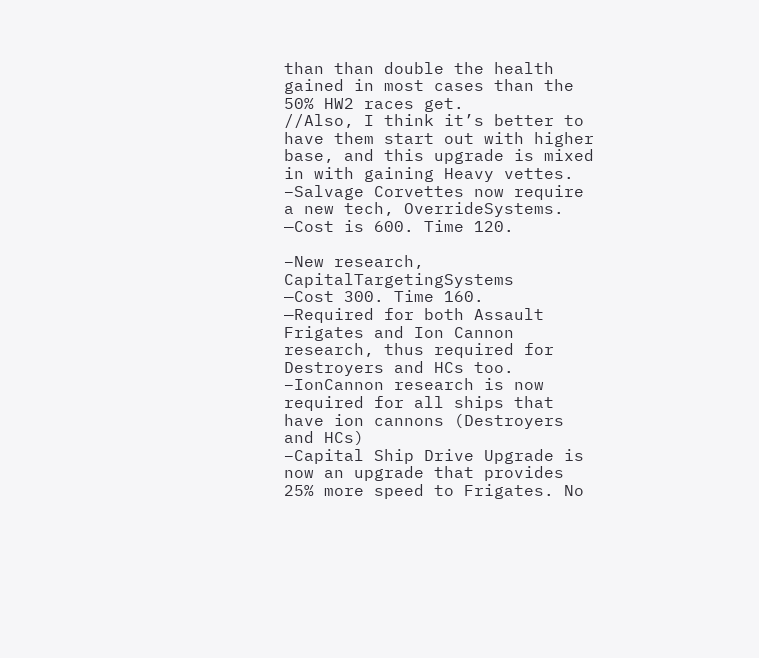than than double the health gained in most cases than the 50% HW2 races get.
//Also, I think it’s better to have them start out with higher base, and this upgrade is mixed in with gaining Heavy vettes.
–Salvage Corvettes now require a new tech, OverrideSystems.
—Cost is 600. Time 120.

–New research, CapitalTargetingSystems
—Cost 300. Time 160.
—Required for both Assault Frigates and Ion Cannon research, thus required for Destroyers and HCs too.
–IonCannon research is now required for all ships that have ion cannons (Destroyers and HCs)
–Capital Ship Drive Upgrade is now an upgrade that provides 25% more speed to Frigates. No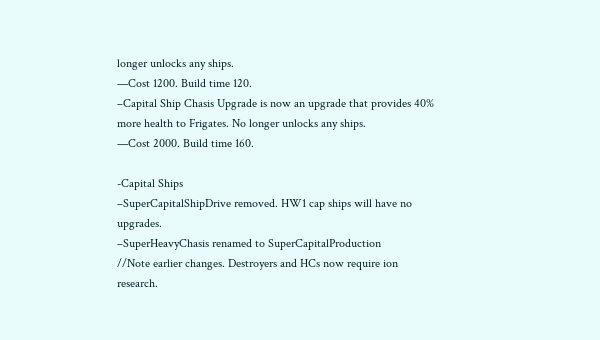longer unlocks any ships.
—Cost 1200. Build time 120.
–Capital Ship Chasis Upgrade is now an upgrade that provides 40% more health to Frigates. No longer unlocks any ships.
—Cost 2000. Build time 160.

-Capital Ships
–SuperCapitalShipDrive removed. HW1 cap ships will have no upgrades.
–SuperHeavyChasis renamed to SuperCapitalProduction
//Note earlier changes. Destroyers and HCs now require ion research.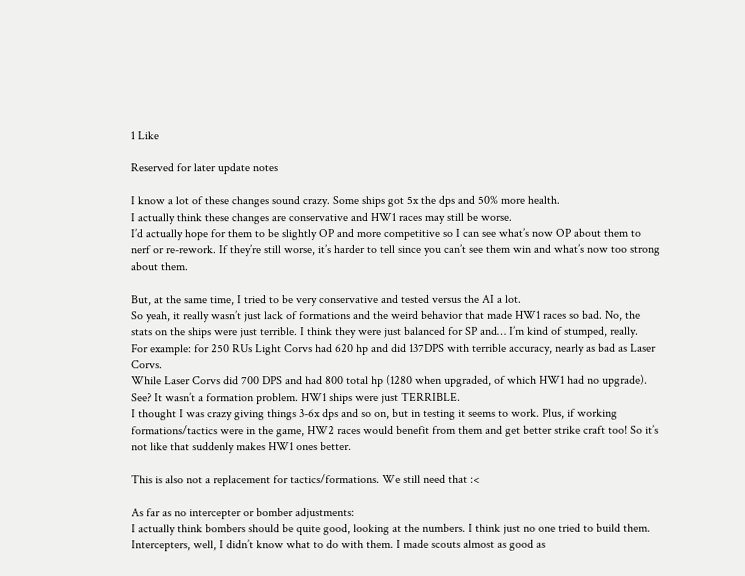1 Like

Reserved for later update notes

I know a lot of these changes sound crazy. Some ships got 5x the dps and 50% more health.
I actually think these changes are conservative and HW1 races may still be worse.
I’d actually hope for them to be slightly OP and more competitive so I can see what’s now OP about them to nerf or re-rework. If they’re still worse, it’s harder to tell since you can’t see them win and what’s now too strong about them.

But, at the same time, I tried to be very conservative and tested versus the AI a lot.
So yeah, it really wasn’t just lack of formations and the weird behavior that made HW1 races so bad. No, the stats on the ships were just terrible. I think they were just balanced for SP and… I’m kind of stumped, really.
For example: for 250 RUs Light Corvs had 620 hp and did 137DPS with terrible accuracy, nearly as bad as Laser Corvs.
While Laser Corvs did 700 DPS and had 800 total hp (1280 when upgraded, of which HW1 had no upgrade).
See? It wasn’t a formation problem. HW1 ships were just TERRIBLE.
I thought I was crazy giving things 3-6x dps and so on, but in testing it seems to work. Plus, if working formations/tactics were in the game, HW2 races would benefit from them and get better strike craft too! So it’s not like that suddenly makes HW1 ones better.

This is also not a replacement for tactics/formations. We still need that :<

As far as no intercepter or bomber adjustments:
I actually think bombers should be quite good, looking at the numbers. I think just no one tried to build them.
Intercepters, well, I didn’t know what to do with them. I made scouts almost as good as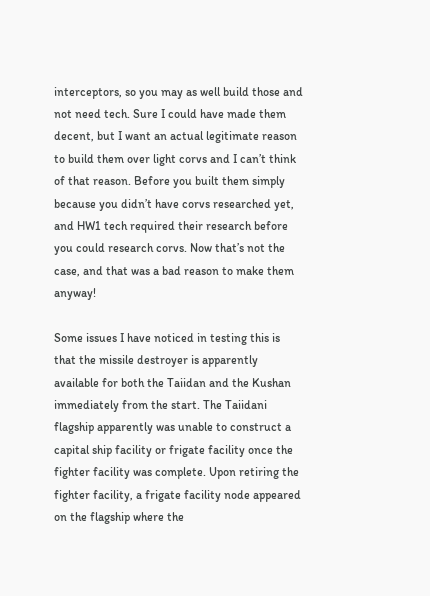interceptors, so you may as well build those and not need tech. Sure I could have made them decent, but I want an actual legitimate reason to build them over light corvs and I can’t think of that reason. Before you built them simply because you didn’t have corvs researched yet, and HW1 tech required their research before you could research corvs. Now that’s not the case, and that was a bad reason to make them anyway!

Some issues I have noticed in testing this is that the missile destroyer is apparently available for both the Taiidan and the Kushan immediately from the start. The Taiidani flagship apparently was unable to construct a capital ship facility or frigate facility once the fighter facility was complete. Upon retiring the fighter facility, a frigate facility node appeared on the flagship where the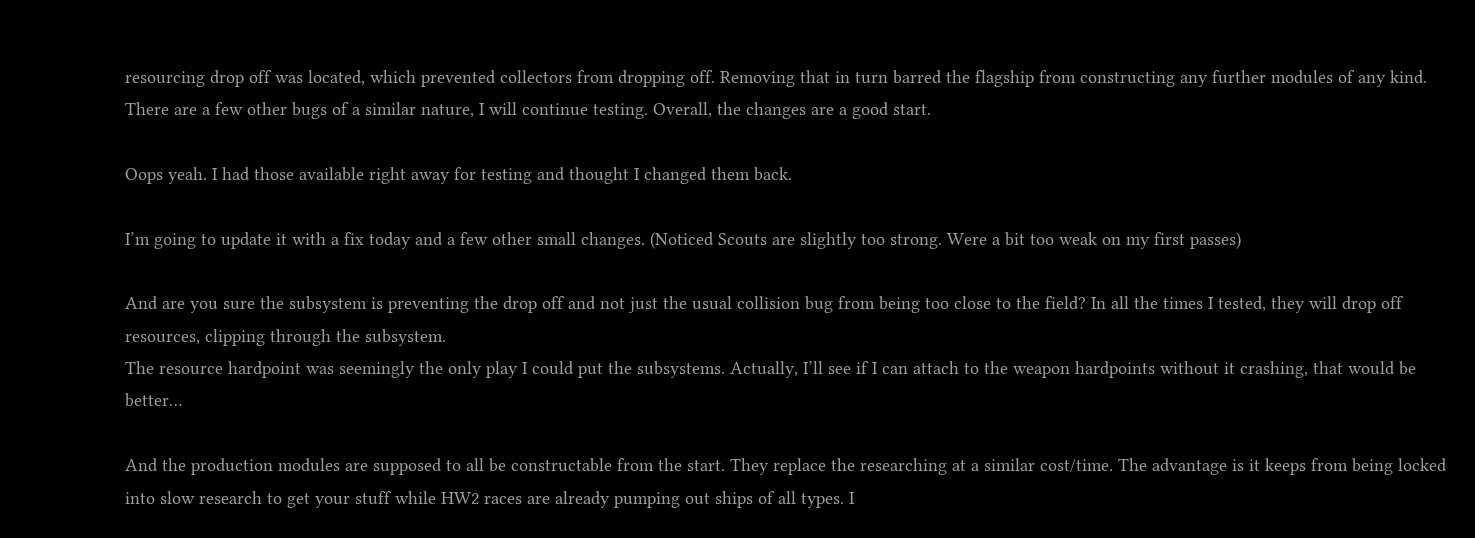resourcing drop off was located, which prevented collectors from dropping off. Removing that in turn barred the flagship from constructing any further modules of any kind. There are a few other bugs of a similar nature, I will continue testing. Overall, the changes are a good start.

Oops yeah. I had those available right away for testing and thought I changed them back.

I’m going to update it with a fix today and a few other small changes. (Noticed Scouts are slightly too strong. Were a bit too weak on my first passes)

And are you sure the subsystem is preventing the drop off and not just the usual collision bug from being too close to the field? In all the times I tested, they will drop off resources, clipping through the subsystem.
The resource hardpoint was seemingly the only play I could put the subsystems. Actually, I’ll see if I can attach to the weapon hardpoints without it crashing, that would be better…

And the production modules are supposed to all be constructable from the start. They replace the researching at a similar cost/time. The advantage is it keeps from being locked into slow research to get your stuff while HW2 races are already pumping out ships of all types. I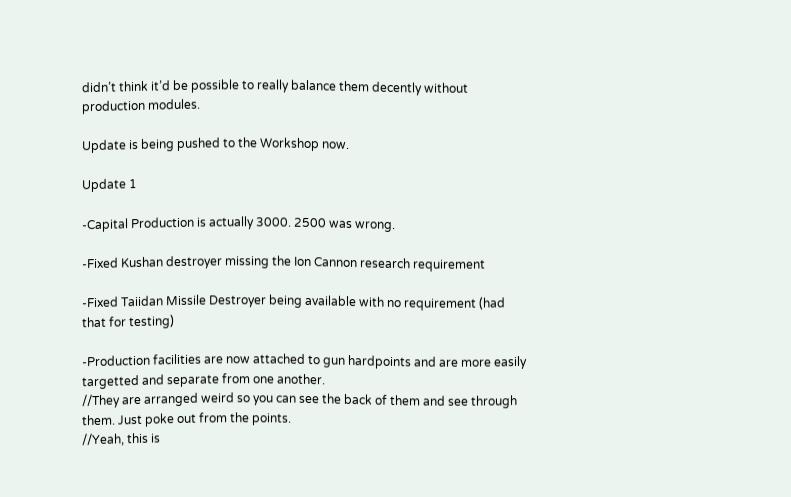didn’t think it’d be possible to really balance them decently without production modules.

Update is being pushed to the Workshop now.

Update 1

-Capital Production is actually 3000. 2500 was wrong.

-Fixed Kushan destroyer missing the Ion Cannon research requirement

-Fixed Taiidan Missile Destroyer being available with no requirement (had that for testing)

-Production facilities are now attached to gun hardpoints and are more easily targetted and separate from one another.
//They are arranged weird so you can see the back of them and see through them. Just poke out from the points.
//Yeah, this is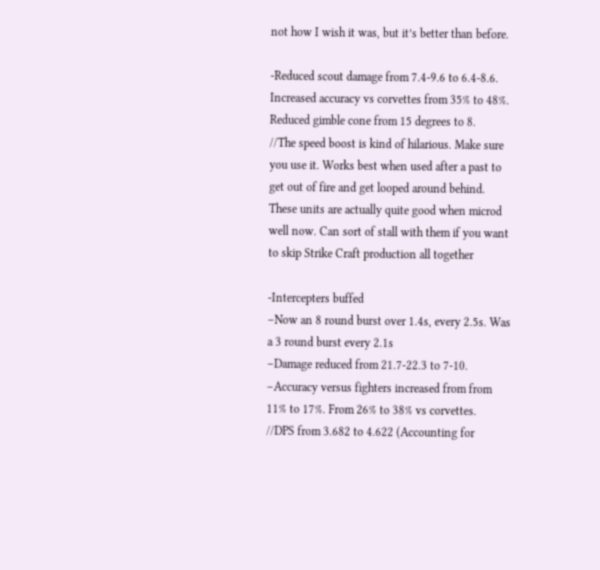not how I wish it was, but it’s better than before.

-Reduced scout damage from 7.4-9.6 to 6.4-8.6. Increased accuracy vs corvettes from 35% to 48%. Reduced gimble cone from 15 degrees to 8.
//The speed boost is kind of hilarious. Make sure you use it. Works best when used after a past to get out of fire and get looped around behind. These units are actually quite good when microd well now. Can sort of stall with them if you want to skip Strike Craft production all together

-Intercepters buffed
–Now an 8 round burst over 1.4s, every 2.5s. Was a 3 round burst every 2.1s
–Damage reduced from 21.7-22.3 to 7-10.
–Accuracy versus fighters increased from from 11% to 17%. From 26% to 38% vs corvettes.
//DPS from 3.682 to 4.622 (Accounting for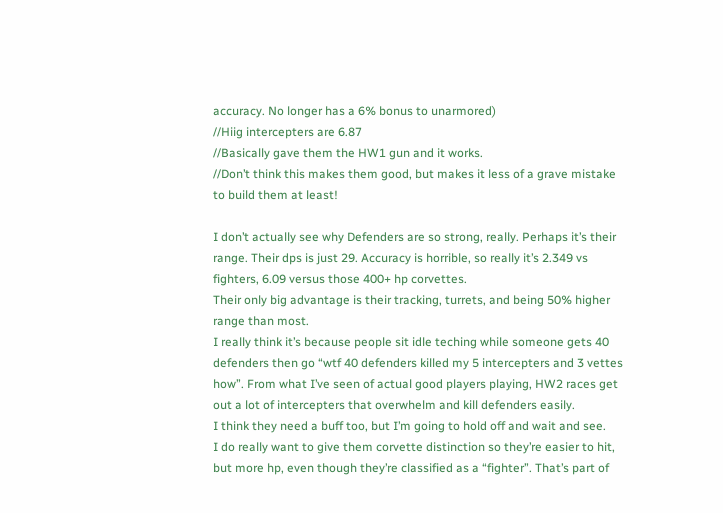accuracy. No longer has a 6% bonus to unarmored)
//Hiig intercepters are 6.87
//Basically gave them the HW1 gun and it works.
//Don’t think this makes them good, but makes it less of a grave mistake to build them at least!

I don’t actually see why Defenders are so strong, really. Perhaps it’s their range. Their dps is just 29. Accuracy is horrible, so really it’s 2.349 vs fighters, 6.09 versus those 400+ hp corvettes.
Their only big advantage is their tracking, turrets, and being 50% higher range than most.
I really think it’s because people sit idle teching while someone gets 40 defenders then go “wtf 40 defenders killed my 5 intercepters and 3 vettes how”. From what I’ve seen of actual good players playing, HW2 races get out a lot of intercepters that overwhelm and kill defenders easily.
I think they need a buff too, but I’m going to hold off and wait and see.
I do really want to give them corvette distinction so they’re easier to hit, but more hp, even though they’re classified as a “fighter”. That’s part of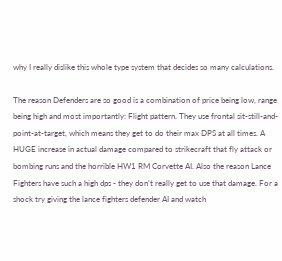why I really dislike this whole type system that decides so many calculations.

The reason Defenders are so good is a combination of price being low, range being high and most importantly: Flight pattern. They use frontal sit-still-and-point-at-target, which means they get to do their max DPS at all times. A HUGE increase in actual damage compared to strikecraft that fly attack or bombing runs and the horrible HW1 RM Corvette AI. Also the reason Lance Fighters have such a high dps - they don’t really get to use that damage. For a shock try giving the lance fighters defender AI and watch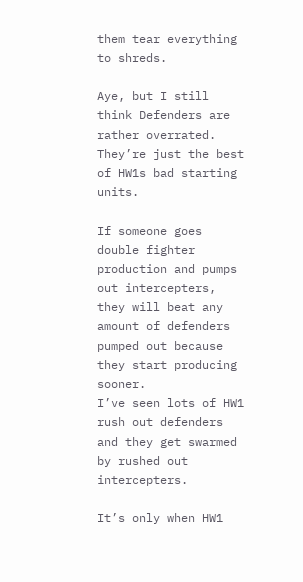them tear everything to shreds.

Aye, but I still think Defenders are rather overrated. They’re just the best of HW1s bad starting units.

If someone goes double fighter production and pumps out intercepters, they will beat any amount of defenders pumped out because they start producing sooner.
I’ve seen lots of HW1 rush out defenders and they get swarmed by rushed out intercepters.

It’s only when HW1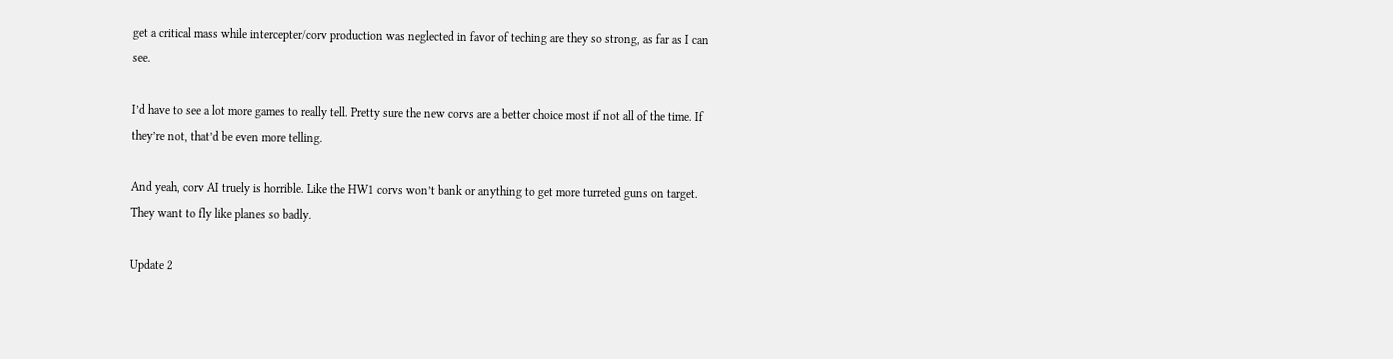get a critical mass while intercepter/corv production was neglected in favor of teching are they so strong, as far as I can see.

I’d have to see a lot more games to really tell. Pretty sure the new corvs are a better choice most if not all of the time. If they’re not, that’d be even more telling.

And yeah, corv AI truely is horrible. Like the HW1 corvs won’t bank or anything to get more turreted guns on target. They want to fly like planes so badly.

Update 2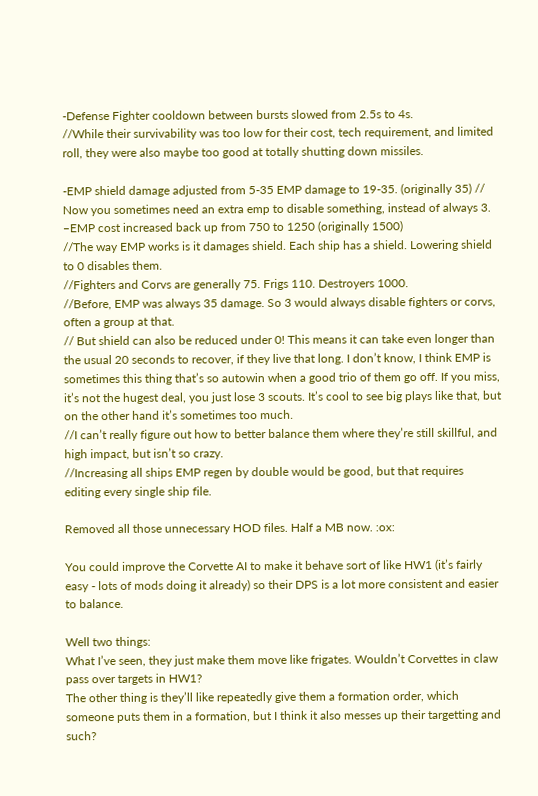-Defense Fighter cooldown between bursts slowed from 2.5s to 4s.
//While their survivability was too low for their cost, tech requirement, and limited roll, they were also maybe too good at totally shutting down missiles.

-EMP shield damage adjusted from 5-35 EMP damage to 19-35. (originally 35) // Now you sometimes need an extra emp to disable something, instead of always 3.
–EMP cost increased back up from 750 to 1250 (originally 1500)
//The way EMP works is it damages shield. Each ship has a shield. Lowering shield to 0 disables them.
//Fighters and Corvs are generally 75. Frigs 110. Destroyers 1000.
//Before, EMP was always 35 damage. So 3 would always disable fighters or corvs, often a group at that.
// But shield can also be reduced under 0! This means it can take even longer than the usual 20 seconds to recover, if they live that long. I don’t know, I think EMP is sometimes this thing that’s so autowin when a good trio of them go off. If you miss, it’s not the hugest deal, you just lose 3 scouts. It’s cool to see big plays like that, but on the other hand it’s sometimes too much.
//I can’t really figure out how to better balance them where they’re still skillful, and high impact, but isn’t so crazy.
//Increasing all ships EMP regen by double would be good, but that requires editing every single ship file.

Removed all those unnecessary HOD files. Half a MB now. :ox:

You could improve the Corvette AI to make it behave sort of like HW1 (it’s fairly easy - lots of mods doing it already) so their DPS is a lot more consistent and easier to balance.

Well two things:
What I’ve seen, they just make them move like frigates. Wouldn’t Corvettes in claw pass over targets in HW1?
The other thing is they’ll like repeatedly give them a formation order, which someone puts them in a formation, but I think it also messes up their targetting and such?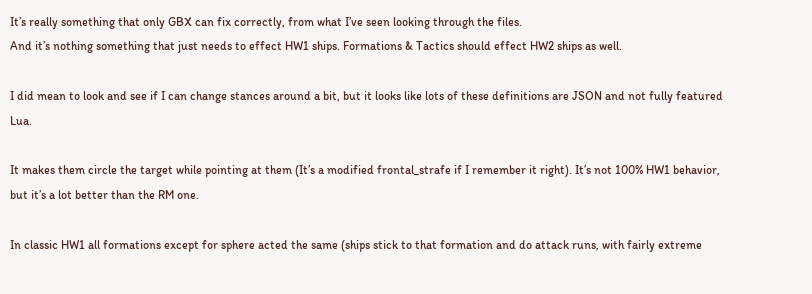It’s really something that only GBX can fix correctly, from what I’ve seen looking through the files.
And it’s nothing something that just needs to effect HW1 ships. Formations & Tactics should effect HW2 ships as well.

I did mean to look and see if I can change stances around a bit, but it looks like lots of these definitions are JSON and not fully featured Lua.

It makes them circle the target while pointing at them (It’s a modified frontal_strafe if I remember it right). It’s not 100% HW1 behavior, but it’s a lot better than the RM one.

In classic HW1 all formations except for sphere acted the same (ships stick to that formation and do attack runs, with fairly extreme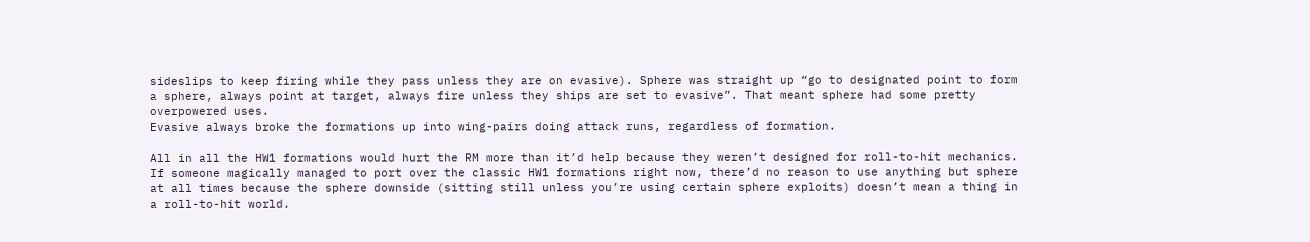sideslips to keep firing while they pass unless they are on evasive). Sphere was straight up “go to designated point to form a sphere, always point at target, always fire unless they ships are set to evasive”. That meant sphere had some pretty overpowered uses.
Evasive always broke the formations up into wing-pairs doing attack runs, regardless of formation.

All in all the HW1 formations would hurt the RM more than it’d help because they weren’t designed for roll-to-hit mechanics. If someone magically managed to port over the classic HW1 formations right now, there’d no reason to use anything but sphere at all times because the sphere downside (sitting still unless you’re using certain sphere exploits) doesn’t mean a thing in a roll-to-hit world.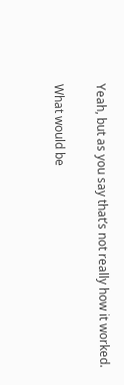Yeah, but as you say that’s not really how it worked.

What would be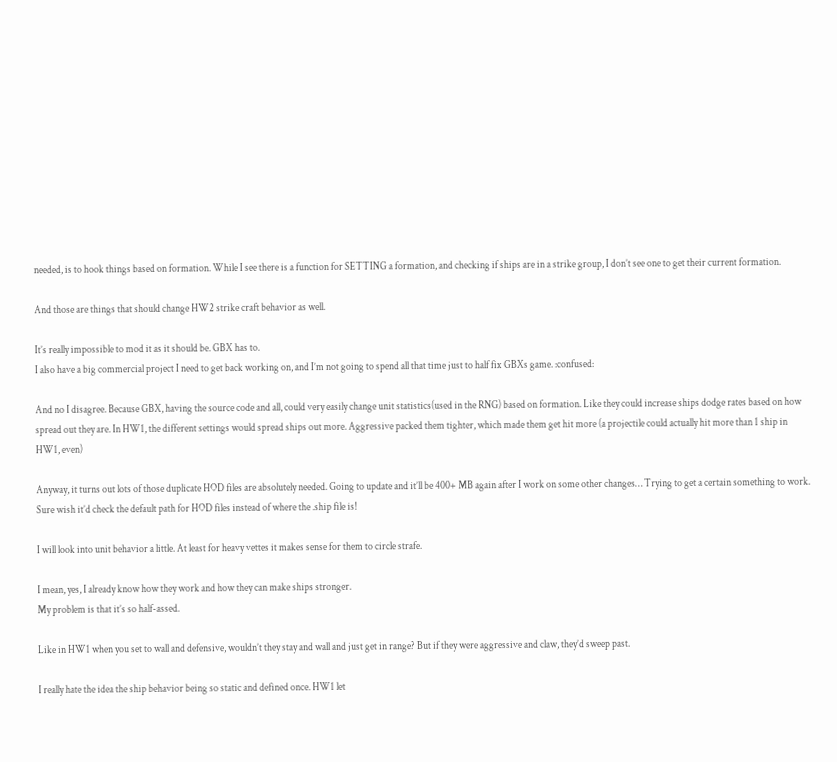needed, is to hook things based on formation. While I see there is a function for SETTING a formation, and checking if ships are in a strike group, I don’t see one to get their current formation.

And those are things that should change HW2 strike craft behavior as well.

It’s really impossible to mod it as it should be. GBX has to.
I also have a big commercial project I need to get back working on, and I’m not going to spend all that time just to half fix GBXs game. :confused:

And no I disagree. Because GBX, having the source code and all, could very easily change unit statistics(used in the RNG) based on formation. Like they could increase ships dodge rates based on how spread out they are. In HW1, the different settings would spread ships out more. Aggressive packed them tighter, which made them get hit more (a projectile could actually hit more than 1 ship in HW1, even)

Anyway, it turns out lots of those duplicate HOD files are absolutely needed. Going to update and it’ll be 400+ MB again after I work on some other changes… Trying to get a certain something to work.
Sure wish it’d check the default path for HOD files instead of where the .ship file is!

I will look into unit behavior a little. At least for heavy vettes it makes sense for them to circle strafe.

I mean, yes, I already know how they work and how they can make ships stronger.
My problem is that it’s so half-assed.

Like in HW1 when you set to wall and defensive, wouldn’t they stay and wall and just get in range? But if they were aggressive and claw, they’d sweep past.

I really hate the idea the ship behavior being so static and defined once. HW1 let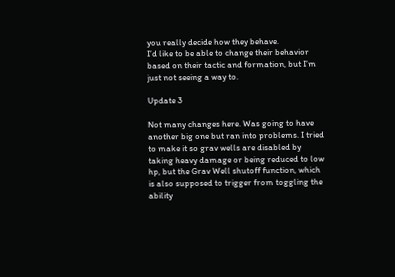you really decide how they behave.
I’d like to be able to change their behavior based on their tactic and formation, but I’m just not seeing a way to.

Update 3

Not many changes here. Was going to have another big one but ran into problems. I tried to make it so grav wells are disabled by taking heavy damage or being reduced to low hp, but the Grav Well shutoff function, which is also supposed to trigger from toggling the ability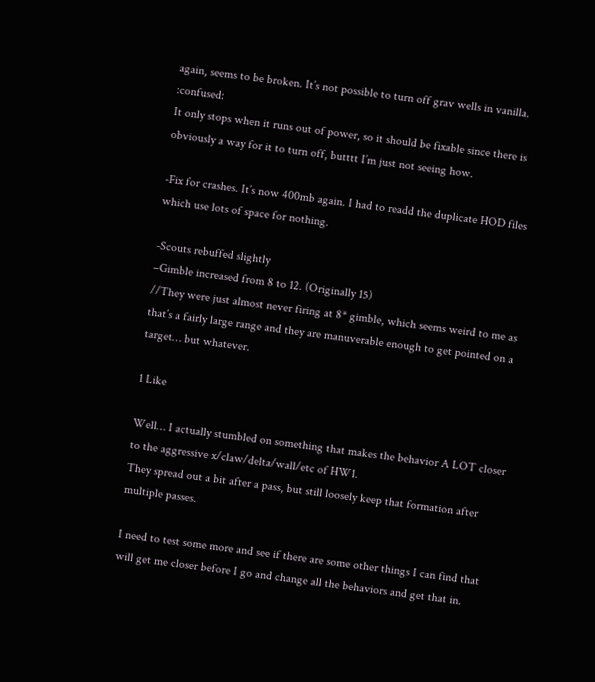again, seems to be broken. It’s not possible to turn off grav wells in vanilla. :confused:
It only stops when it runs out of power, so it should be fixable since there is obviously a way for it to turn off, butttt I’m just not seeing how.

-Fix for crashes. It’s now 400mb again. I had to readd the duplicate HOD files which use lots of space for nothing.

-Scouts rebuffed slightly
–Gimble increased from 8 to 12. (Originally 15)
//They were just almost never firing at 8* gimble, which seems weird to me as that’s a fairly large range and they are manuverable enough to get pointed on a target… but whatever.

1 Like

Well… I actually stumbled on something that makes the behavior A LOT closer to the aggressive x/claw/delta/wall/etc of HW1.
They spread out a bit after a pass, but still loosely keep that formation after multiple passes.

I need to test some more and see if there are some other things I can find that will get me closer before I go and change all the behaviors and get that in.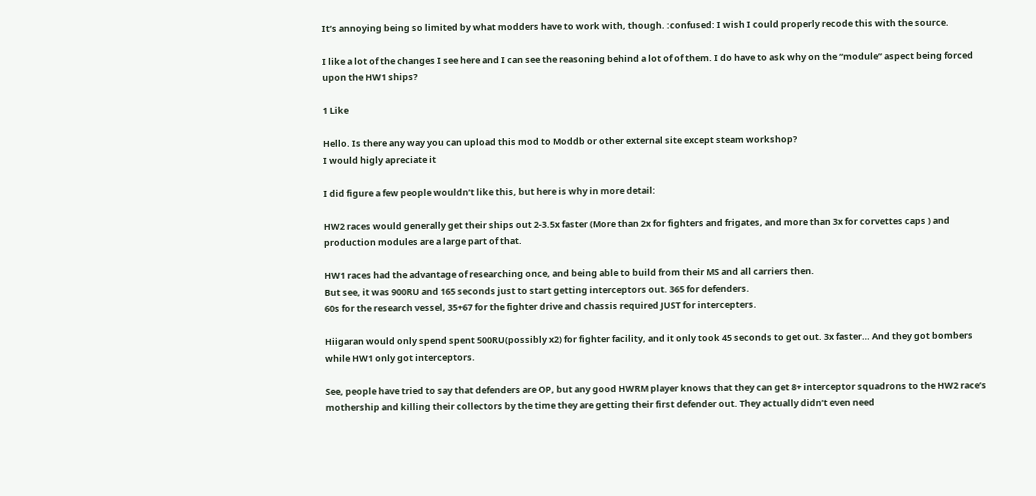It’s annoying being so limited by what modders have to work with, though. :confused: I wish I could properly recode this with the source.

I like a lot of the changes I see here and I can see the reasoning behind a lot of of them. I do have to ask why on the “module” aspect being forced upon the HW1 ships?

1 Like

Hello. Is there any way you can upload this mod to Moddb or other external site except steam workshop?
I would higly apreciate it

I did figure a few people wouldn’t like this, but here is why in more detail:

HW2 races would generally get their ships out 2-3.5x faster (More than 2x for fighters and frigates, and more than 3x for corvettes caps ) and production modules are a large part of that.

HW1 races had the advantage of researching once, and being able to build from their MS and all carriers then.
But see, it was 900RU and 165 seconds just to start getting interceptors out. 365 for defenders.
60s for the research vessel, 35+67 for the fighter drive and chassis required JUST for intercepters.

Hiigaran would only spend spent 500RU(possibly x2) for fighter facility, and it only took 45 seconds to get out. 3x faster… And they got bombers while HW1 only got interceptors.

See, people have tried to say that defenders are OP, but any good HWRM player knows that they can get 8+ interceptor squadrons to the HW2 race’s mothership and killing their collectors by the time they are getting their first defender out. They actually didn’t even need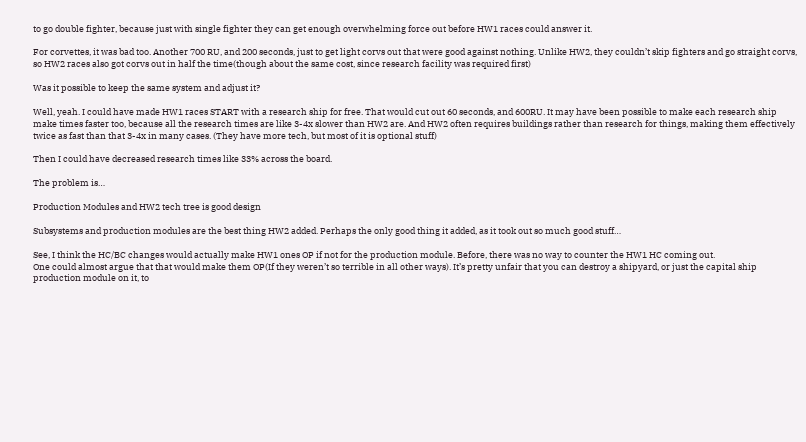to go double fighter, because just with single fighter they can get enough overwhelming force out before HW1 races could answer it.

For corvettes, it was bad too. Another 700 RU, and 200 seconds, just to get light corvs out that were good against nothing. Unlike HW2, they couldn’t skip fighters and go straight corvs, so HW2 races also got corvs out in half the time(though about the same cost, since research facility was required first)

Was it possible to keep the same system and adjust it?

Well, yeah. I could have made HW1 races START with a research ship for free. That would cut out 60 seconds, and 600RU. It may have been possible to make each research ship make times faster too, because all the research times are like 3-4x slower than HW2 are. And HW2 often requires buildings rather than research for things, making them effectively twice as fast than that 3-4x in many cases. (They have more tech, but most of it is optional stuff)

Then I could have decreased research times like 33% across the board.

The problem is…

Production Modules and HW2 tech tree is good design

Subsystems and production modules are the best thing HW2 added. Perhaps the only good thing it added, as it took out so much good stuff…

See, I think the HC/BC changes would actually make HW1 ones OP if not for the production module. Before, there was no way to counter the HW1 HC coming out.
One could almost argue that that would make them OP(If they weren’t so terrible in all other ways). It’s pretty unfair that you can destroy a shipyard, or just the capital ship production module on it, to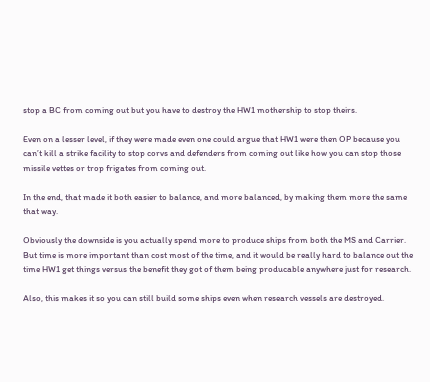stop a BC from coming out but you have to destroy the HW1 mothership to stop theirs.

Even on a lesser level, if they were made even one could argue that HW1 were then OP because you can’t kill a strike facility to stop corvs and defenders from coming out like how you can stop those missile vettes or trop frigates from coming out.

In the end, that made it both easier to balance, and more balanced, by making them more the same that way.

Obviously the downside is you actually spend more to produce ships from both the MS and Carrier. But time is more important than cost most of the time, and it would be really hard to balance out the time HW1 get things versus the benefit they got of them being producable anywhere just for research.

Also, this makes it so you can still build some ships even when research vessels are destroyed.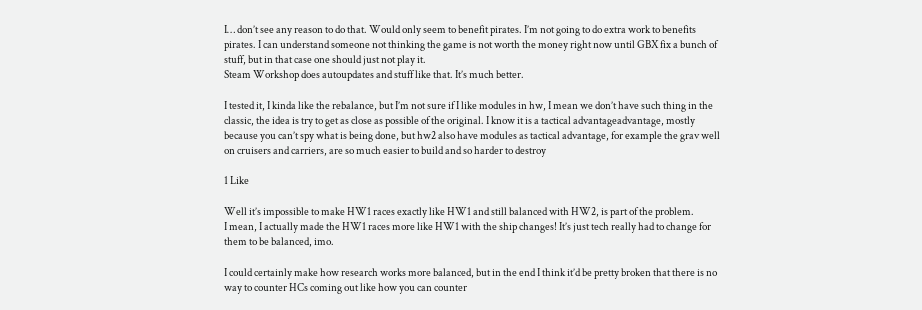I… don’t see any reason to do that. Would only seem to benefit pirates. I’m not going to do extra work to benefits pirates. I can understand someone not thinking the game is not worth the money right now until GBX fix a bunch of stuff, but in that case one should just not play it.
Steam Workshop does autoupdates and stuff like that. It’s much better.

I tested it, I kinda like the rebalance, but I’m not sure if I like modules in hw, I mean we don’t have such thing in the classic, the idea is try to get as close as possible of the original. I know it is a tactical advantageadvantage, mostly because you can’t spy what is being done, but hw2 also have modules as tactical advantage, for example the grav well on cruisers and carriers, are so much easier to build and so harder to destroy

1 Like

Well it’s impossible to make HW1 races exactly like HW1 and still balanced with HW2, is part of the problem.
I mean, I actually made the HW1 races more like HW1 with the ship changes! It’s just tech really had to change for them to be balanced, imo.

I could certainly make how research works more balanced, but in the end I think it’d be pretty broken that there is no way to counter HCs coming out like how you can counter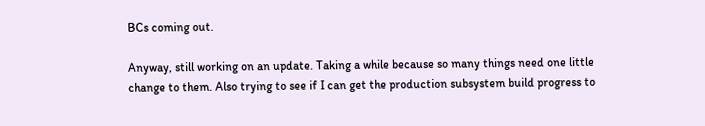BCs coming out.

Anyway, still working on an update. Taking a while because so many things need one little change to them. Also trying to see if I can get the production subsystem build progress to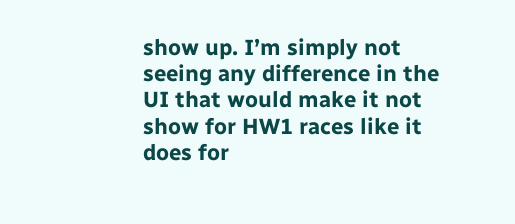show up. I’m simply not seeing any difference in the UI that would make it not show for HW1 races like it does for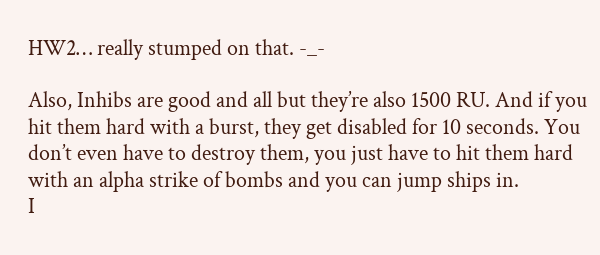HW2… really stumped on that. -_-

Also, Inhibs are good and all but they’re also 1500 RU. And if you hit them hard with a burst, they get disabled for 10 seconds. You don’t even have to destroy them, you just have to hit them hard with an alpha strike of bombs and you can jump ships in.
I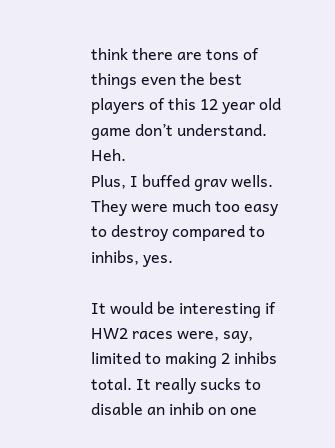think there are tons of things even the best players of this 12 year old game don’t understand. Heh.
Plus, I buffed grav wells. They were much too easy to destroy compared to inhibs, yes.

It would be interesting if HW2 races were, say, limited to making 2 inhibs total. It really sucks to disable an inhib on one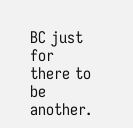BC just for there to be another.